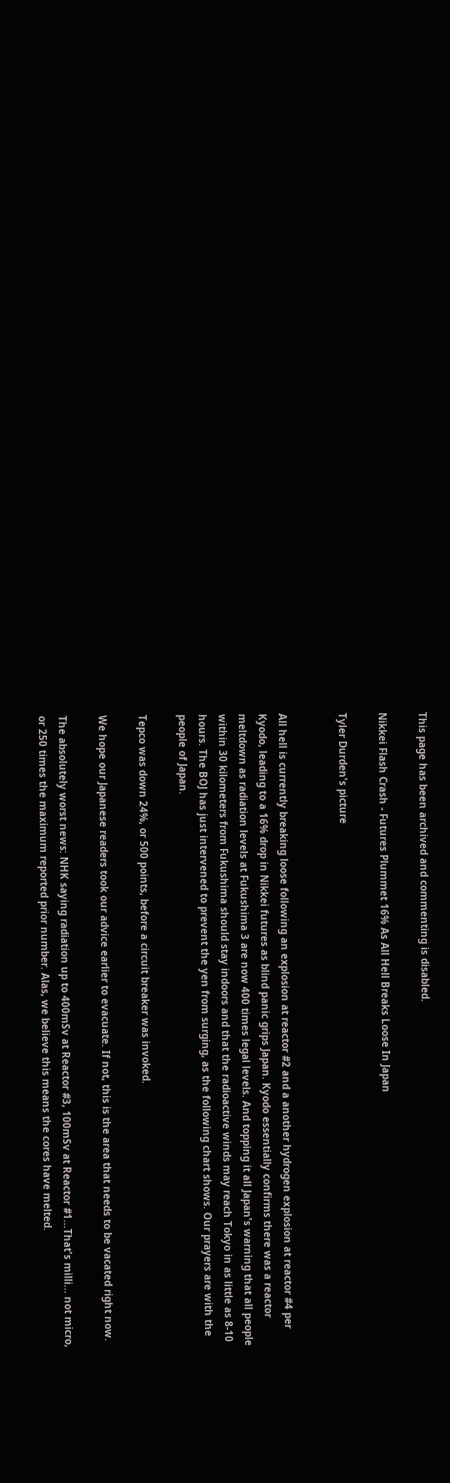This page has been archived and commenting is disabled.

Nikkei Flash Crash - Futures Plummet 16% As All Hell Breaks Loose In Japan

Tyler Durden's picture


All hell is currently breaking loose following an explosion at reactor #2 and a another hydrogen explosion at reactor #4 per Kyodo, leading to a 16% drop in Nikkei futures as blind panic grips Japan. Kyodo essentially confirms there was a reactor meltdown as radiation levels at Fukushima 3 are now 400 times legal levels. And topping it all Japan's warning that all people within 30 kilometers from Fukushima should stay indoors and that the radioactive winds may reach Tokyo in as little as 8-10 hours. The BOJ has just intervened to prevent the yen from surging, as the following chart shows. Our prayers are with the people of Japan.

Tepco was down 24%, or 500 points, before a circuit breaker was invoked.

We hope our Japanese readers took our advice earlier to evacuate. If not, this is the area that needs to be vacated right now.

The absolutely worst news: NHK saying radiation up to 400mSv at Reactor #3, 100mSv at Reactor #1...That's milli... not micro, or 250 times the maximum reported prior number. Alas, we believe this means the cores have melted.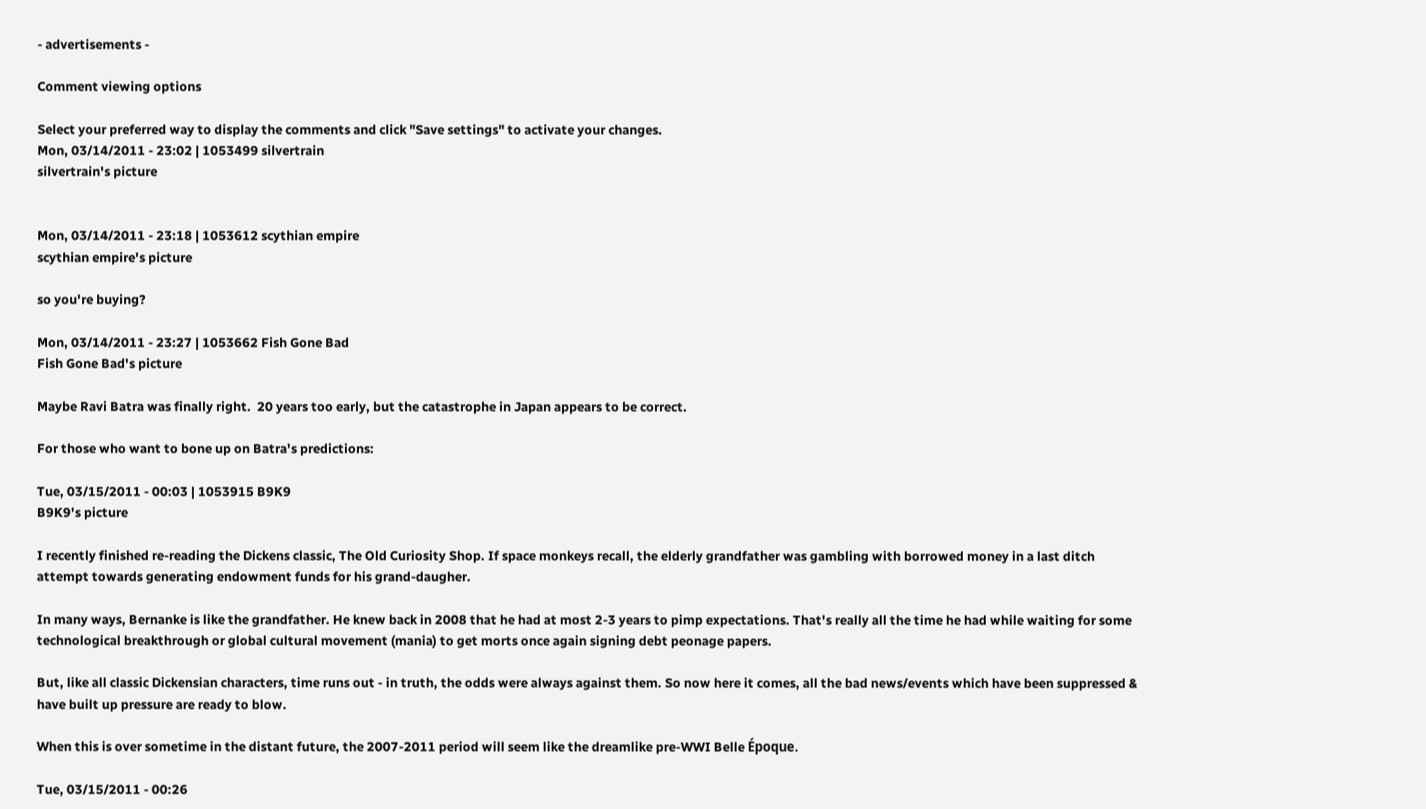- advertisements -

Comment viewing options

Select your preferred way to display the comments and click "Save settings" to activate your changes.
Mon, 03/14/2011 - 23:02 | 1053499 silvertrain
silvertrain's picture


Mon, 03/14/2011 - 23:18 | 1053612 scythian empire
scythian empire's picture

so you're buying?

Mon, 03/14/2011 - 23:27 | 1053662 Fish Gone Bad
Fish Gone Bad's picture

Maybe Ravi Batra was finally right.  20 years too early, but the catastrophe in Japan appears to be correct.

For those who want to bone up on Batra's predictions:

Tue, 03/15/2011 - 00:03 | 1053915 B9K9
B9K9's picture

I recently finished re-reading the Dickens classic, The Old Curiosity Shop. If space monkeys recall, the elderly grandfather was gambling with borrowed money in a last ditch attempt towards generating endowment funds for his grand-daugher.

In many ways, Bernanke is like the grandfather. He knew back in 2008 that he had at most 2-3 years to pimp expectations. That's really all the time he had while waiting for some technological breakthrough or global cultural movement (mania) to get morts once again signing debt peonage papers.

But, like all classic Dickensian characters, time runs out - in truth, the odds were always against them. So now here it comes, all the bad news/events which have been suppressed & have built up pressure are ready to blow.

When this is over sometime in the distant future, the 2007-2011 period will seem like the dreamlike pre-WWI Belle Époque.

Tue, 03/15/2011 - 00:26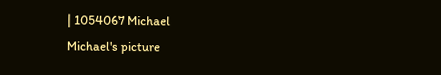| 1054067 Michael
Michael's picture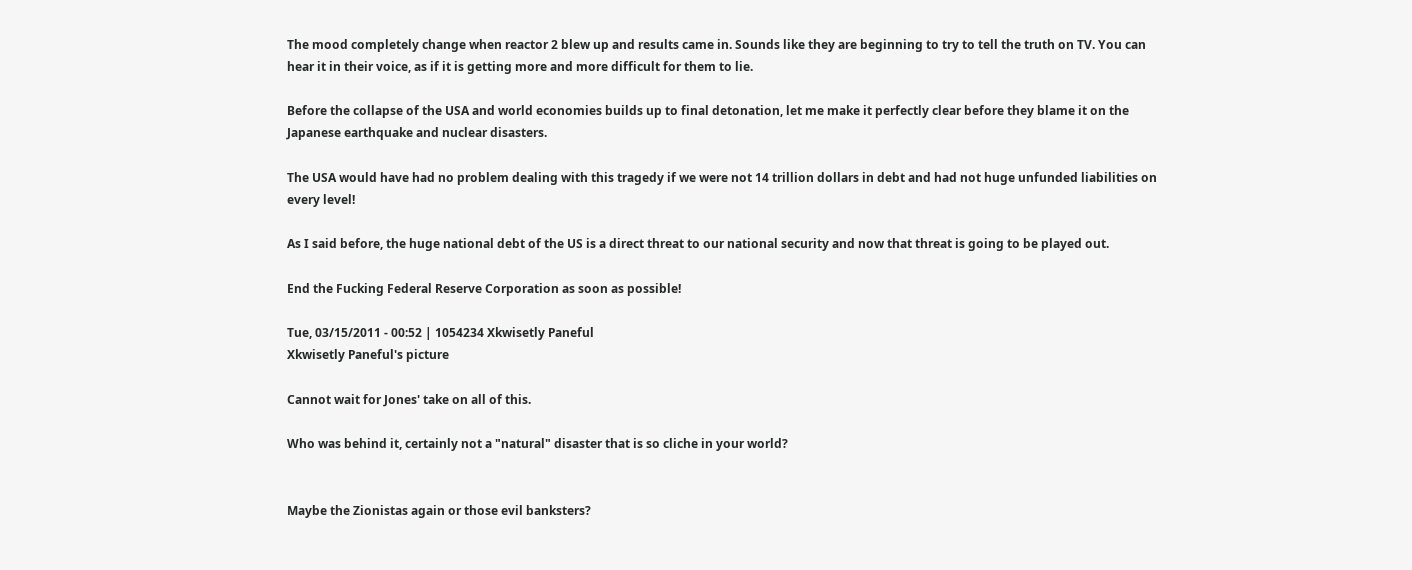The mood completely change when reactor 2 blew up and results came in. Sounds like they are beginning to try to tell the truth on TV. You can hear it in their voice, as if it is getting more and more difficult for them to lie.

Before the collapse of the USA and world economies builds up to final detonation, let me make it perfectly clear before they blame it on the Japanese earthquake and nuclear disasters.

The USA would have had no problem dealing with this tragedy if we were not 14 trillion dollars in debt and had not huge unfunded liabilities on every level!

As I said before, the huge national debt of the US is a direct threat to our national security and now that threat is going to be played out.

End the Fucking Federal Reserve Corporation as soon as possible!

Tue, 03/15/2011 - 00:52 | 1054234 Xkwisetly Paneful
Xkwisetly Paneful's picture

Cannot wait for Jones' take on all of this.

Who was behind it, certainly not a "natural" disaster that is so cliche in your world?


Maybe the Zionistas again or those evil banksters?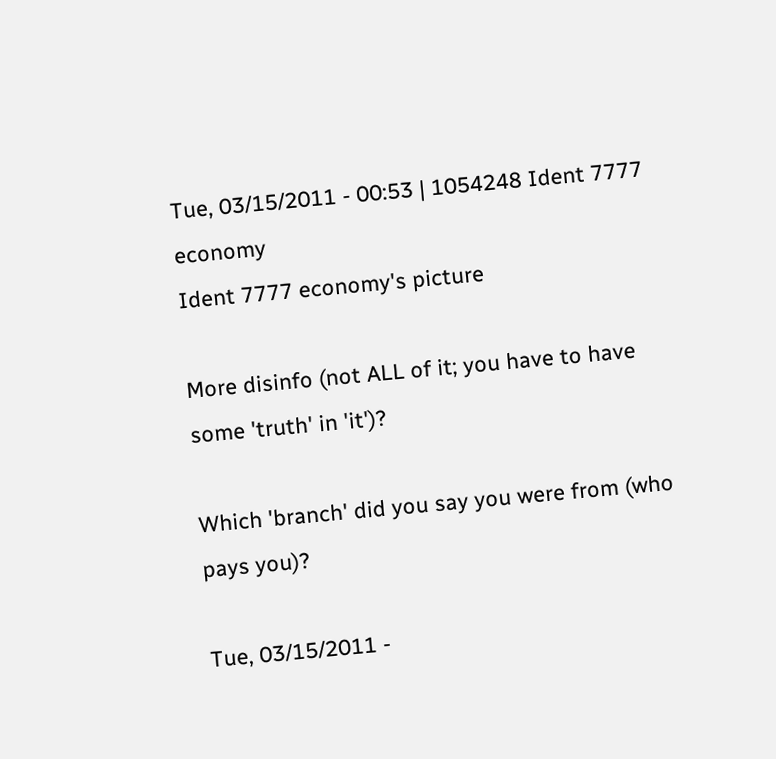Tue, 03/15/2011 - 00:53 | 1054248 Ident 7777 economy
Ident 7777 economy's picture

More disinfo (not ALL of it; you have to have some 'truth' in 'it')?

Which 'branch' did you say you were from (who pays you)?

Tue, 03/15/2011 -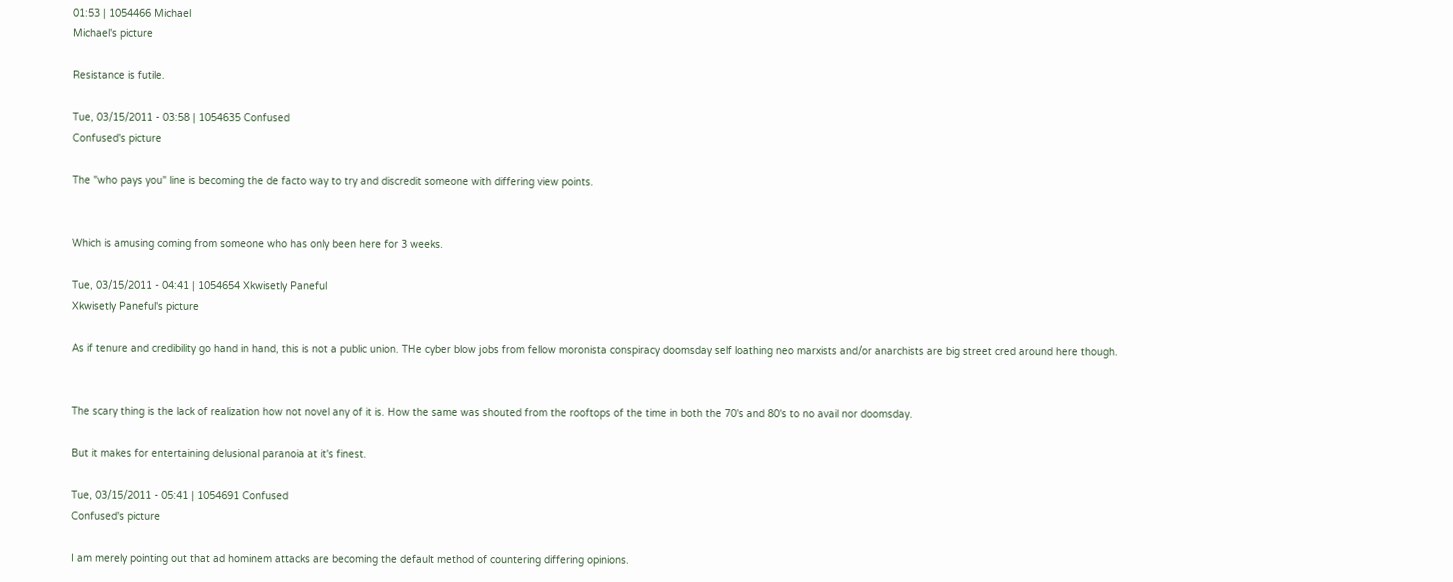01:53 | 1054466 Michael
Michael's picture

Resistance is futile.

Tue, 03/15/2011 - 03:58 | 1054635 Confused
Confused's picture

The "who pays you" line is becoming the de facto way to try and discredit someone with differing view points.


Which is amusing coming from someone who has only been here for 3 weeks.

Tue, 03/15/2011 - 04:41 | 1054654 Xkwisetly Paneful
Xkwisetly Paneful's picture

As if tenure and credibility go hand in hand, this is not a public union. THe cyber blow jobs from fellow moronista conspiracy doomsday self loathing neo marxists and/or anarchists are big street cred around here though.


The scary thing is the lack of realization how not novel any of it is. How the same was shouted from the rooftops of the time in both the 70's and 80's to no avail nor doomsday.

But it makes for entertaining delusional paranoia at it's finest.

Tue, 03/15/2011 - 05:41 | 1054691 Confused
Confused's picture

I am merely pointing out that ad hominem attacks are becoming the default method of countering differing opinions.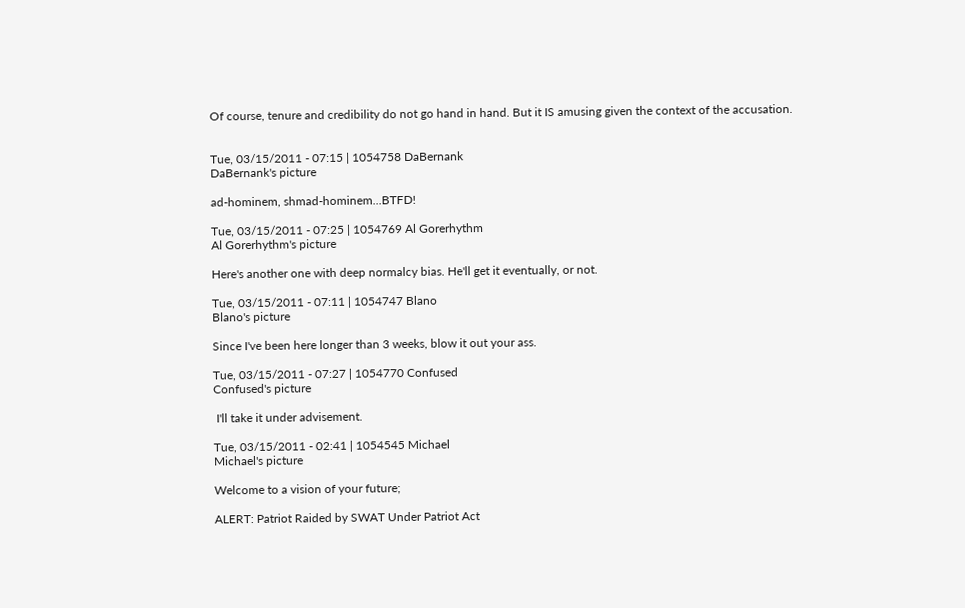Of course, tenure and credibility do not go hand in hand. But it IS amusing given the context of the accusation.


Tue, 03/15/2011 - 07:15 | 1054758 DaBernank
DaBernank's picture

ad-hominem, shmad-hominem...BTFD!

Tue, 03/15/2011 - 07:25 | 1054769 Al Gorerhythm
Al Gorerhythm's picture

Here's another one with deep normalcy bias. He'll get it eventually, or not.

Tue, 03/15/2011 - 07:11 | 1054747 Blano
Blano's picture

Since I've been here longer than 3 weeks, blow it out your ass.

Tue, 03/15/2011 - 07:27 | 1054770 Confused
Confused's picture

 I'll take it under advisement.

Tue, 03/15/2011 - 02:41 | 1054545 Michael
Michael's picture

Welcome to a vision of your future;

ALERT: Patriot Raided by SWAT Under Patriot Act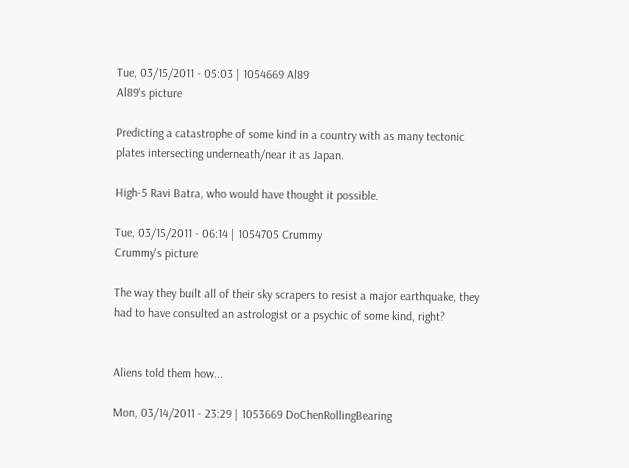Tue, 03/15/2011 - 05:03 | 1054669 Al89
Al89's picture

Predicting a catastrophe of some kind in a country with as many tectonic plates intersecting underneath/near it as Japan.

High-5 Ravi Batra, who would have thought it possible.

Tue, 03/15/2011 - 06:14 | 1054705 Crummy
Crummy's picture

The way they built all of their sky scrapers to resist a major earthquake, they had to have consulted an astrologist or a psychic of some kind, right?


Aliens told them how...

Mon, 03/14/2011 - 23:29 | 1053669 DoChenRollingBearing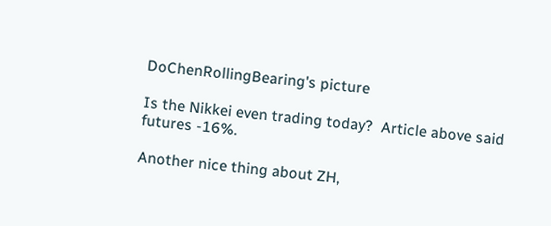DoChenRollingBearing's picture

Is the Nikkei even trading today?  Article above said futures -16%.

Another nice thing about ZH,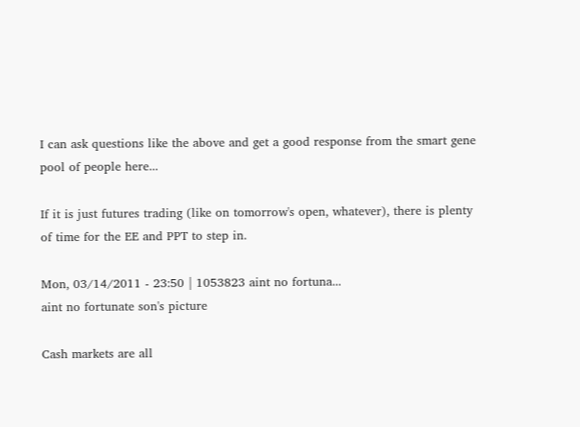I can ask questions like the above and get a good response from the smart gene pool of people here...

If it is just futures trading (like on tomorrow's open, whatever), there is plenty of time for the EE and PPT to step in.

Mon, 03/14/2011 - 23:50 | 1053823 aint no fortuna...
aint no fortunate son's picture

Cash markets are all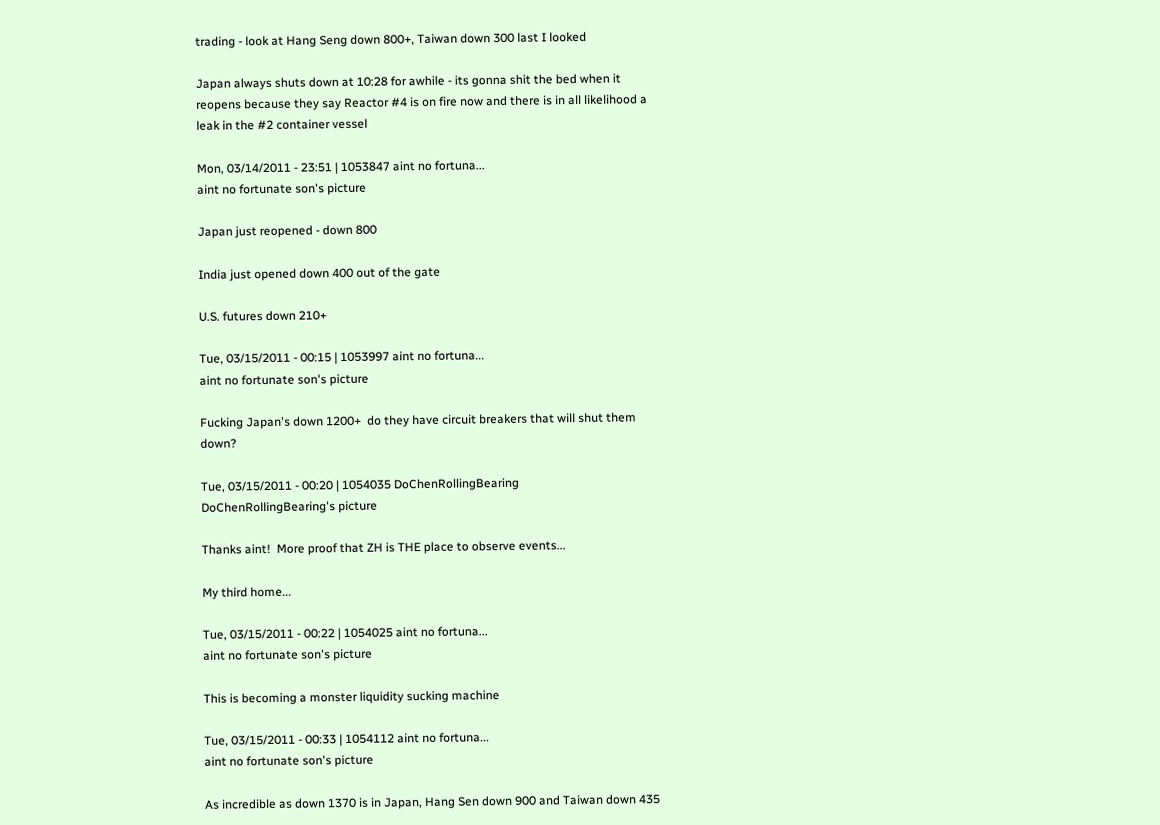trading - look at Hang Seng down 800+, Taiwan down 300 last I looked

Japan always shuts down at 10:28 for awhile - its gonna shit the bed when it reopens because they say Reactor #4 is on fire now and there is in all likelihood a leak in the #2 container vessel

Mon, 03/14/2011 - 23:51 | 1053847 aint no fortuna...
aint no fortunate son's picture

Japan just reopened - down 800

India just opened down 400 out of the gate

U.S. futures down 210+

Tue, 03/15/2011 - 00:15 | 1053997 aint no fortuna...
aint no fortunate son's picture

Fucking Japan's down 1200+  do they have circuit breakers that will shut them down?

Tue, 03/15/2011 - 00:20 | 1054035 DoChenRollingBearing
DoChenRollingBearing's picture

Thanks aint!  More proof that ZH is THE place to observe events...

My third home...

Tue, 03/15/2011 - 00:22 | 1054025 aint no fortuna...
aint no fortunate son's picture

This is becoming a monster liquidity sucking machine

Tue, 03/15/2011 - 00:33 | 1054112 aint no fortuna...
aint no fortunate son's picture

As incredible as down 1370 is in Japan, Hang Sen down 900 and Taiwan down 435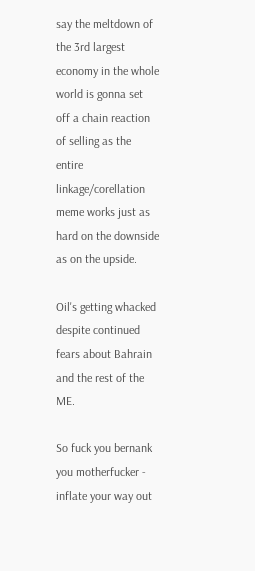say the meltdown of the 3rd largest economy in the whole world is gonna set off a chain reaction of selling as the entire linkage/corellation meme works just as hard on the downside as on the upside.

Oil's getting whacked despite continued fears about Bahrain and the rest of the ME.

So fuck you bernank you motherfucker - inflate your way out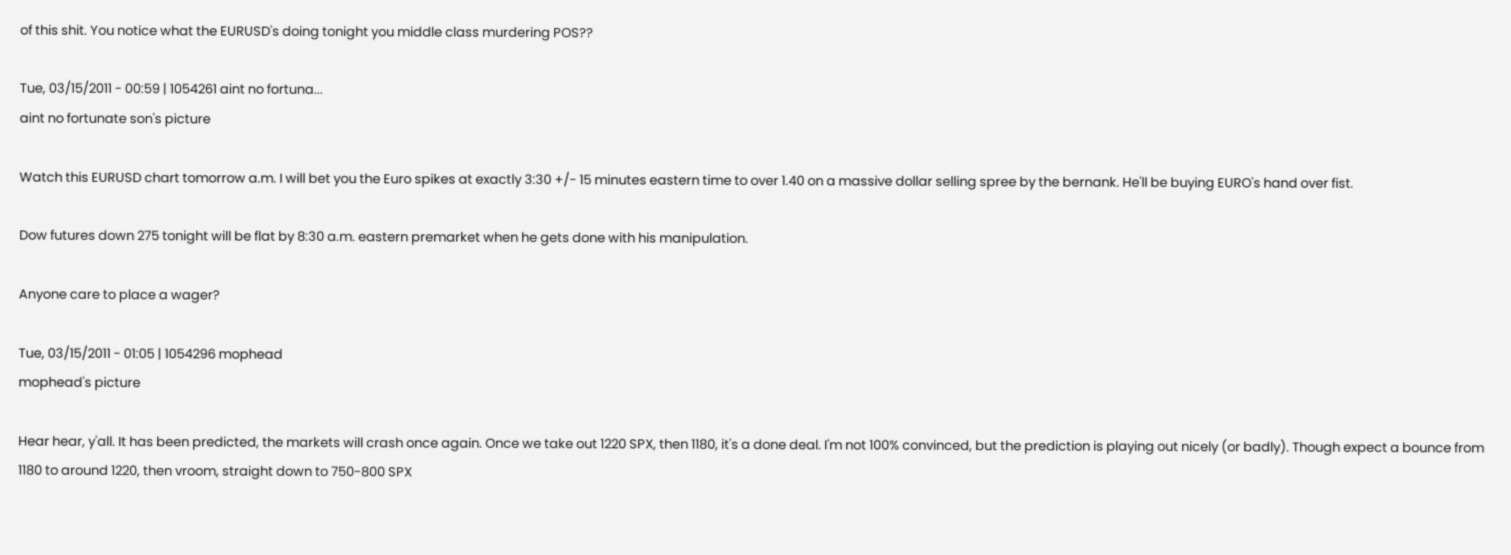of this shit. You notice what the EURUSD's doing tonight you middle class murdering POS??

Tue, 03/15/2011 - 00:59 | 1054261 aint no fortuna...
aint no fortunate son's picture

Watch this EURUSD chart tomorrow a.m. I will bet you the Euro spikes at exactly 3:30 +/- 15 minutes eastern time to over 1.40 on a massive dollar selling spree by the bernank. He'll be buying EURO's hand over fist.

Dow futures down 275 tonight will be flat by 8:30 a.m. eastern premarket when he gets done with his manipulation.

Anyone care to place a wager?

Tue, 03/15/2011 - 01:05 | 1054296 mophead
mophead's picture

Hear hear, y'all. It has been predicted, the markets will crash once again. Once we take out 1220 SPX, then 1180, it's a done deal. I'm not 100% convinced, but the prediction is playing out nicely (or badly). Though expect a bounce from 1180 to around 1220, then vroom, straight down to 750-800 SPX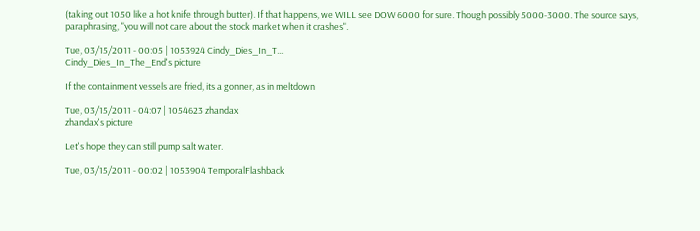(taking out 1050 like a hot knife through butter). If that happens, we WILL see DOW 6000 for sure. Though possibly 5000-3000. The source says, paraphrasing, "you will not care about the stock market when it crashes".

Tue, 03/15/2011 - 00:05 | 1053924 Cindy_Dies_In_T...
Cindy_Dies_In_The_End's picture

If the containment vessels are fried, its a gonner, as in meltdown

Tue, 03/15/2011 - 04:07 | 1054623 zhandax
zhandax's picture

Let's hope they can still pump salt water.

Tue, 03/15/2011 - 00:02 | 1053904 TemporalFlashback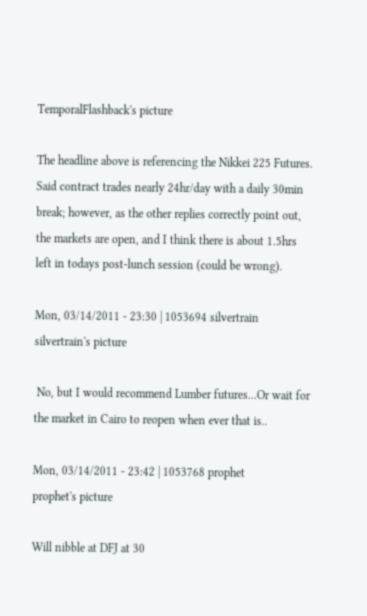TemporalFlashback's picture

The headline above is referencing the Nikkei 225 Futures. Said contract trades nearly 24hr/day with a daily 30min break; however, as the other replies correctly point out, the markets are open, and I think there is about 1.5hrs left in todays post-lunch session (could be wrong).

Mon, 03/14/2011 - 23:30 | 1053694 silvertrain
silvertrain's picture

 No, but I would recommend Lumber futures...Or wait for the market in Cairo to reopen when ever that is..

Mon, 03/14/2011 - 23:42 | 1053768 prophet
prophet's picture

Will nibble at DFJ at 30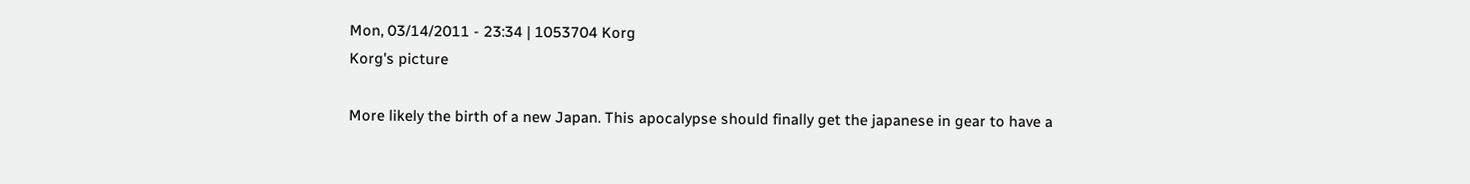Mon, 03/14/2011 - 23:34 | 1053704 Korg
Korg's picture

More likely the birth of a new Japan. This apocalypse should finally get the japanese in gear to have a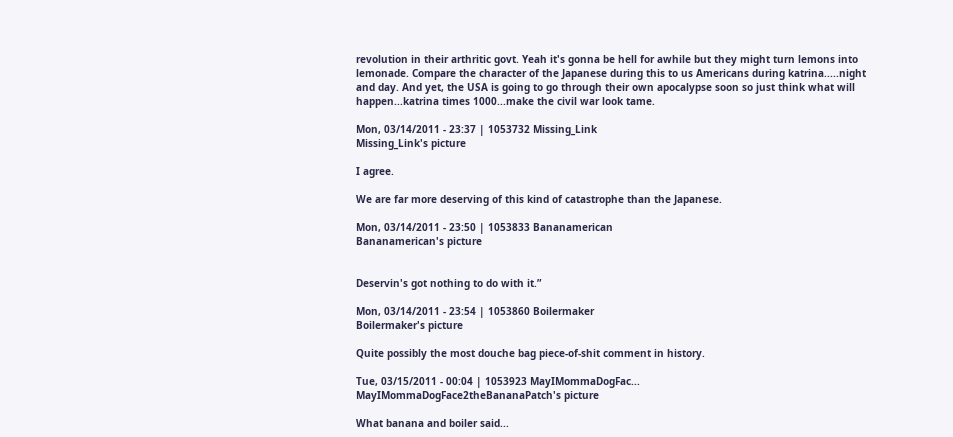revolution in their arthritic govt. Yeah it's gonna be hell for awhile but they might turn lemons into lemonade. Compare the character of the Japanese during this to us Americans during katrina.....night and day. And yet, the USA is going to go through their own apocalypse soon so just think what will happen...katrina times 1000...make the civil war look tame.

Mon, 03/14/2011 - 23:37 | 1053732 Missing_Link
Missing_Link's picture

I agree.

We are far more deserving of this kind of catastrophe than the Japanese.

Mon, 03/14/2011 - 23:50 | 1053833 Bananamerican
Bananamerican's picture


Deservin's got nothing to do with it.”

Mon, 03/14/2011 - 23:54 | 1053860 Boilermaker
Boilermaker's picture

Quite possibly the most douche bag piece-of-shit comment in history.

Tue, 03/15/2011 - 00:04 | 1053923 MayIMommaDogFac...
MayIMommaDogFace2theBananaPatch's picture

What banana and boiler said...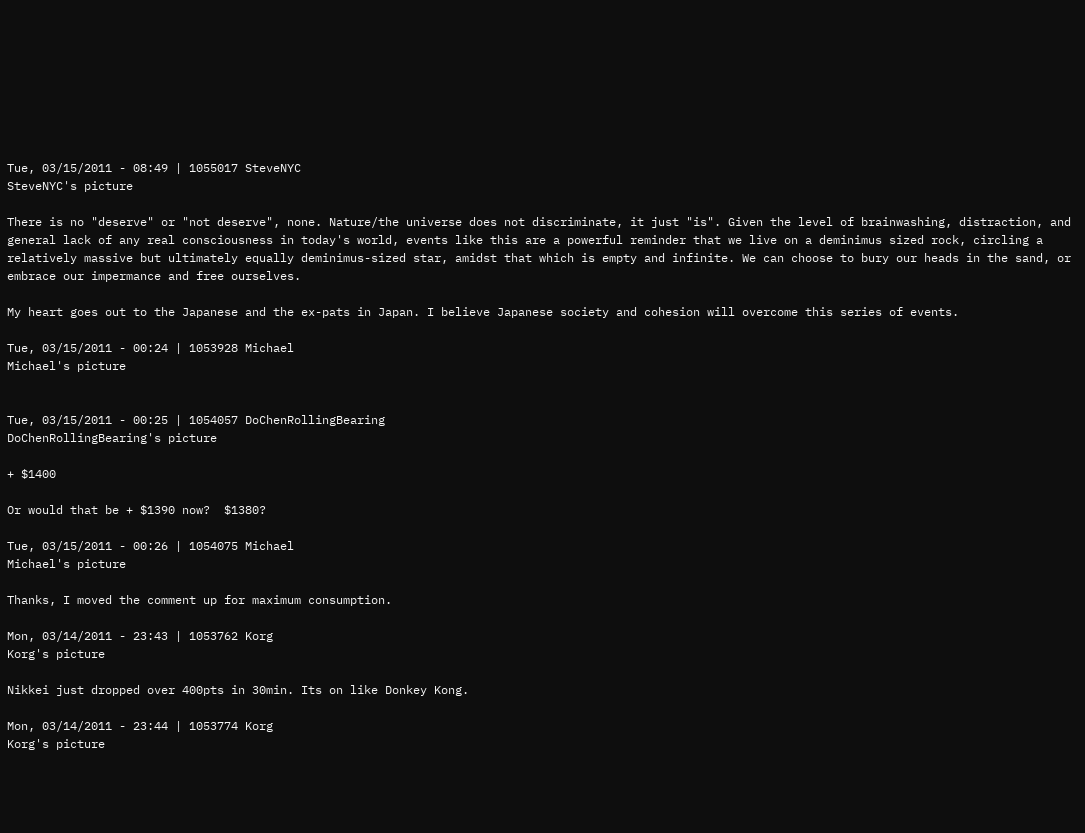Tue, 03/15/2011 - 08:49 | 1055017 SteveNYC
SteveNYC's picture

There is no "deserve" or "not deserve", none. Nature/the universe does not discriminate, it just "is". Given the level of brainwashing, distraction, and general lack of any real consciousness in today's world, events like this are a powerful reminder that we live on a deminimus sized rock, circling a relatively massive but ultimately equally deminimus-sized star, amidst that which is empty and infinite. We can choose to bury our heads in the sand, or embrace our impermance and free ourselves.

My heart goes out to the Japanese and the ex-pats in Japan. I believe Japanese society and cohesion will overcome this series of events.

Tue, 03/15/2011 - 00:24 | 1053928 Michael
Michael's picture


Tue, 03/15/2011 - 00:25 | 1054057 DoChenRollingBearing
DoChenRollingBearing's picture

+ $1400

Or would that be + $1390 now?  $1380?

Tue, 03/15/2011 - 00:26 | 1054075 Michael
Michael's picture

Thanks, I moved the comment up for maximum consumption.

Mon, 03/14/2011 - 23:43 | 1053762 Korg
Korg's picture

Nikkei just dropped over 400pts in 30min. Its on like Donkey Kong.

Mon, 03/14/2011 - 23:44 | 1053774 Korg
Korg's picture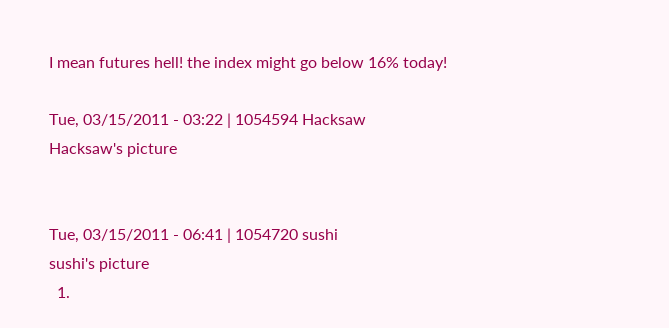I mean futures hell! the index might go below 16% today!

Tue, 03/15/2011 - 03:22 | 1054594 Hacksaw
Hacksaw's picture


Tue, 03/15/2011 - 06:41 | 1054720 sushi
sushi's picture
  1.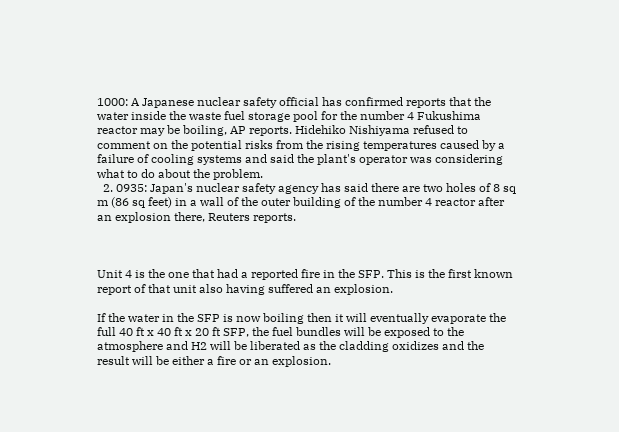1000: A Japanese nuclear safety official has confirmed reports that the water inside the waste fuel storage pool for the number 4 Fukushima reactor may be boiling, AP reports. Hidehiko Nishiyama refused to comment on the potential risks from the rising temperatures caused by a failure of cooling systems and said the plant's operator was considering what to do about the problem.
  2. 0935: Japan's nuclear safety agency has said there are two holes of 8 sq m (86 sq feet) in a wall of the outer building of the number 4 reactor after an explosion there, Reuters reports.



Unit 4 is the one that had a reported fire in the SFP. This is the first known report of that unit also having suffered an explosion.

If the water in the SFP is now boiling then it will eventually evaporate the full 40 ft x 40 ft x 20 ft SFP, the fuel bundles will be exposed to the atmosphere and H2 will be liberated as the cladding oxidizes and the result will be either a fire or an explosion.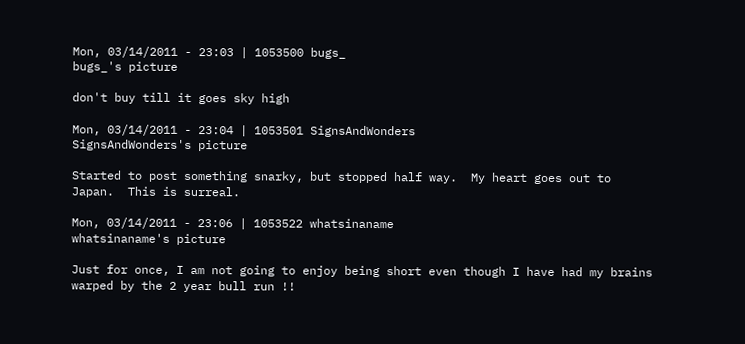Mon, 03/14/2011 - 23:03 | 1053500 bugs_
bugs_'s picture

don't buy till it goes sky high

Mon, 03/14/2011 - 23:04 | 1053501 SignsAndWonders
SignsAndWonders's picture

Started to post something snarky, but stopped half way.  My heart goes out to Japan.  This is surreal.

Mon, 03/14/2011 - 23:06 | 1053522 whatsinaname
whatsinaname's picture

Just for once, I am not going to enjoy being short even though I have had my brains warped by the 2 year bull run !!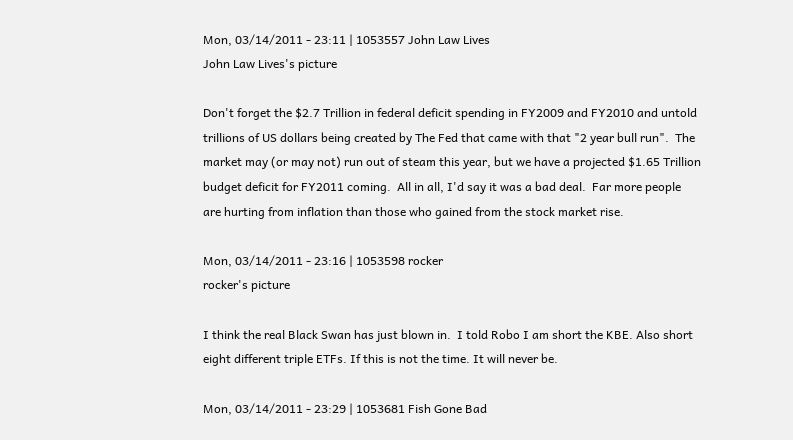Mon, 03/14/2011 - 23:11 | 1053557 John Law Lives
John Law Lives's picture

Don't forget the $2.7 Trillion in federal deficit spending in FY2009 and FY2010 and untold trillions of US dollars being created by The Fed that came with that "2 year bull run".  The market may (or may not) run out of steam this year, but we have a projected $1.65 Trillion budget deficit for FY2011 coming.  All in all, I'd say it was a bad deal.  Far more people are hurting from inflation than those who gained from the stock market rise.

Mon, 03/14/2011 - 23:16 | 1053598 rocker
rocker's picture

I think the real Black Swan has just blown in.  I told Robo I am short the KBE. Also short eight different triple ETFs. If this is not the time. It will never be.

Mon, 03/14/2011 - 23:29 | 1053681 Fish Gone Bad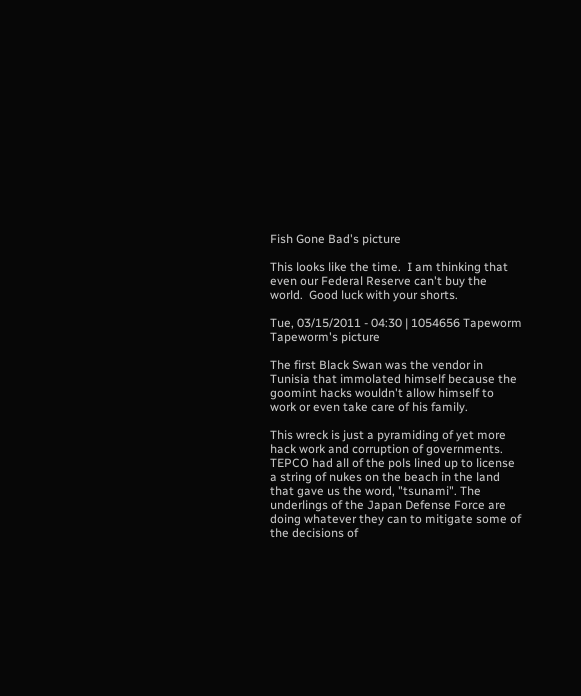Fish Gone Bad's picture

This looks like the time.  I am thinking that even our Federal Reserve can't buy the world.  Good luck with your shorts.

Tue, 03/15/2011 - 04:30 | 1054656 Tapeworm
Tapeworm's picture

The first Black Swan was the vendor in Tunisia that immolated himself because the goomint hacks wouldn't allow himself to work or even take care of his family.

This wreck is just a pyramiding of yet more hack work and corruption of governments. TEPCO had all of the pols lined up to license a string of nukes on the beach in the land that gave us the word, "tsunami". The underlings of the Japan Defense Force are doing whatever they can to mitigate some of the decisions of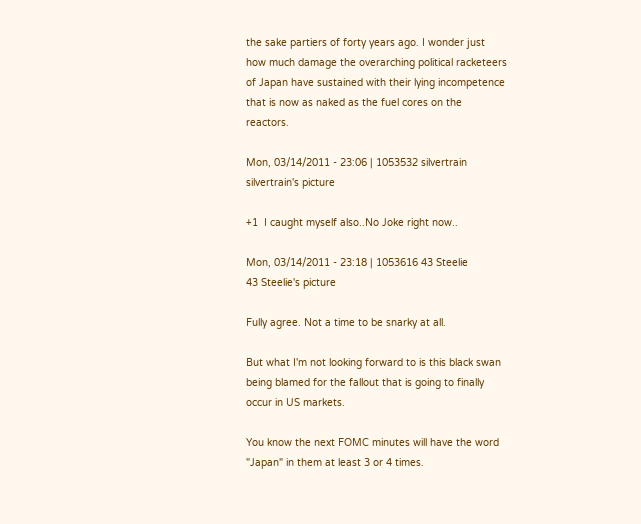the sake partiers of forty years ago. I wonder just how much damage the overarching political racketeers of Japan have sustained with their lying incompetence that is now as naked as the fuel cores on the reactors.

Mon, 03/14/2011 - 23:06 | 1053532 silvertrain
silvertrain's picture

+1  I caught myself also..No Joke right now..

Mon, 03/14/2011 - 23:18 | 1053616 43 Steelie
43 Steelie's picture

Fully agree. Not a time to be snarky at all.

But what I'm not looking forward to is this black swan being blamed for the fallout that is going to finally occur in US markets.

You know the next FOMC minutes will have the word "Japan" in them at least 3 or 4 times.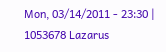Mon, 03/14/2011 - 23:30 | 1053678 Lazarus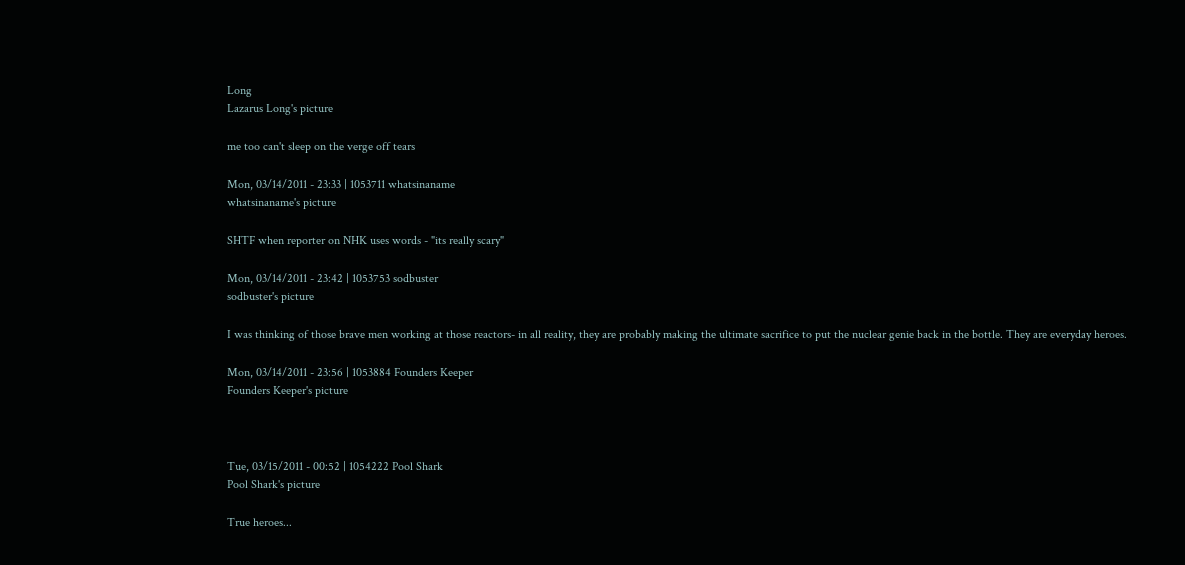Long
Lazarus Long's picture

me too can't sleep on the verge off tears

Mon, 03/14/2011 - 23:33 | 1053711 whatsinaname
whatsinaname's picture

SHTF when reporter on NHK uses words - "its really scary"

Mon, 03/14/2011 - 23:42 | 1053753 sodbuster
sodbuster's picture

I was thinking of those brave men working at those reactors- in all reality, they are probably making the ultimate sacrifice to put the nuclear genie back in the bottle. They are everyday heroes.

Mon, 03/14/2011 - 23:56 | 1053884 Founders Keeper
Founders Keeper's picture



Tue, 03/15/2011 - 00:52 | 1054222 Pool Shark
Pool Shark's picture

True heroes...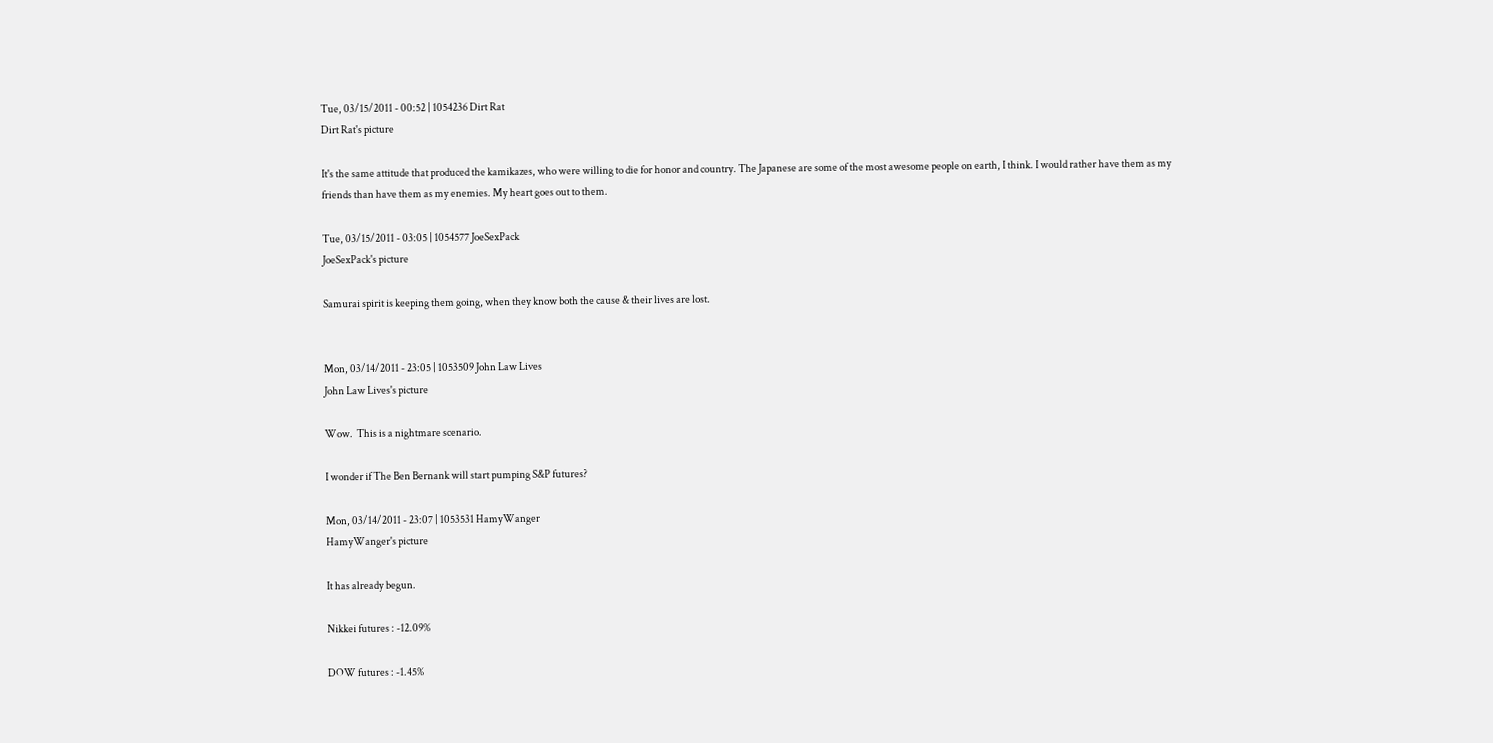Tue, 03/15/2011 - 00:52 | 1054236 Dirt Rat
Dirt Rat's picture

It's the same attitude that produced the kamikazes, who were willing to die for honor and country. The Japanese are some of the most awesome people on earth, I think. I would rather have them as my friends than have them as my enemies. My heart goes out to them.

Tue, 03/15/2011 - 03:05 | 1054577 JoeSexPack
JoeSexPack's picture

Samurai spirit is keeping them going, when they know both the cause & their lives are lost.


Mon, 03/14/2011 - 23:05 | 1053509 John Law Lives
John Law Lives's picture

Wow.  This is a nightmare scenario.

I wonder if The Ben Bernank will start pumping S&P futures?

Mon, 03/14/2011 - 23:07 | 1053531 HamyWanger
HamyWanger's picture

It has already begun.

Nikkei futures : -12.09%

DOW futures : -1.45%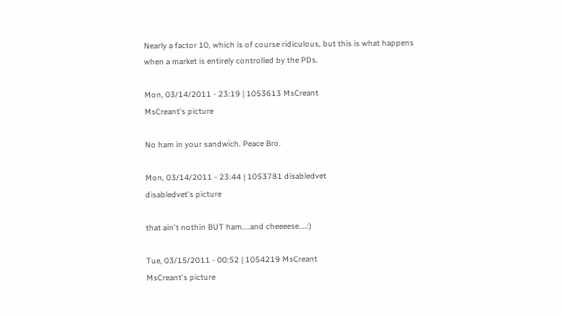Nearly a factor 10, which is of course ridiculous, but this is what happens when a market is entirely controlled by the PDs.

Mon, 03/14/2011 - 23:19 | 1053613 MsCreant
MsCreant's picture

No ham in your sandwich. Peace Bro.

Mon, 03/14/2011 - 23:44 | 1053781 disabledvet
disabledvet's picture

that ain't nothin BUT ham....and cheeeese....:)

Tue, 03/15/2011 - 00:52 | 1054219 MsCreant
MsCreant's picture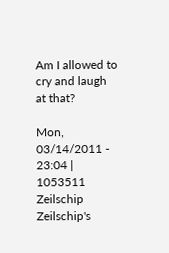Am I allowed to cry and laugh at that?

Mon, 03/14/2011 - 23:04 | 1053511 Zeilschip
Zeilschip's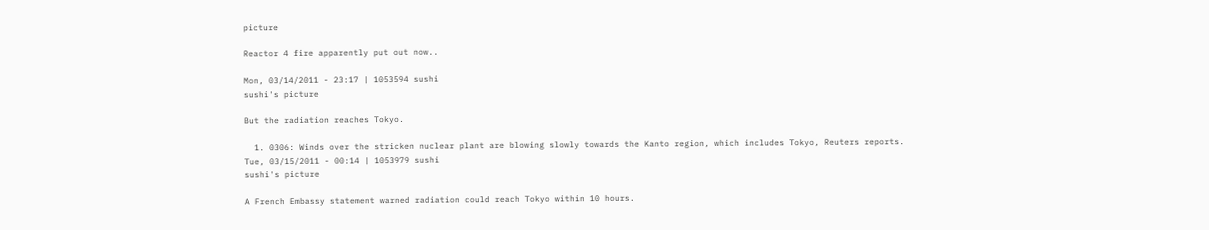picture

Reactor 4 fire apparently put out now..

Mon, 03/14/2011 - 23:17 | 1053594 sushi
sushi's picture

But the radiation reaches Tokyo.

  1. 0306: Winds over the stricken nuclear plant are blowing slowly towards the Kanto region, which includes Tokyo, Reuters reports.
Tue, 03/15/2011 - 00:14 | 1053979 sushi
sushi's picture

A French Embassy statement warned radiation could reach Tokyo within 10 hours.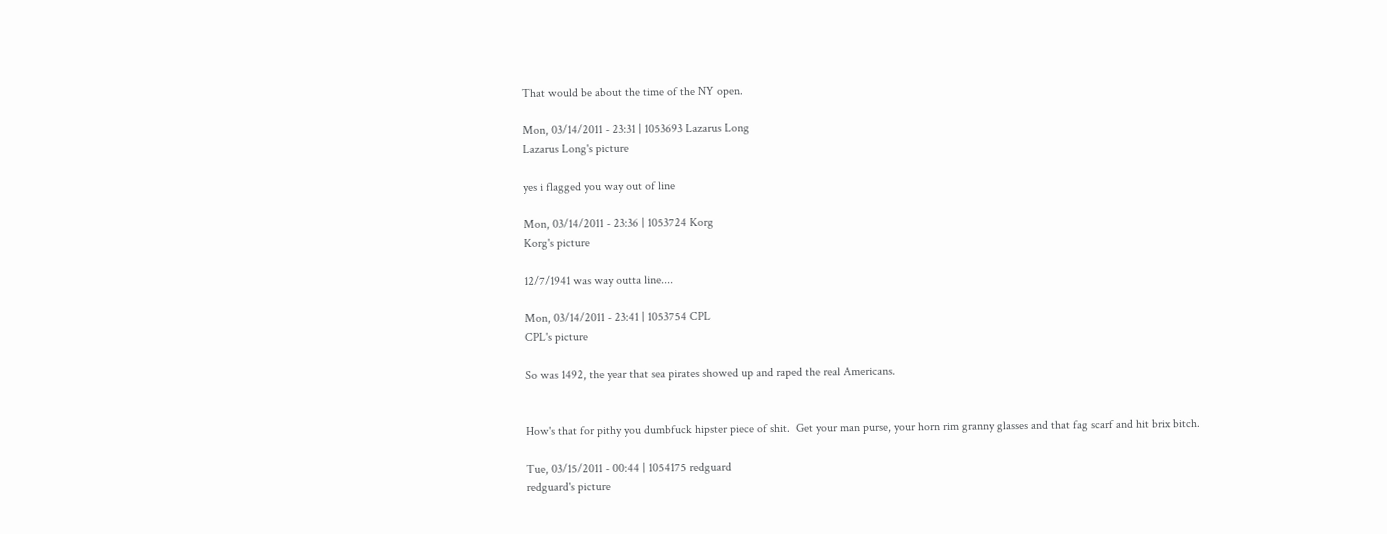That would be about the time of the NY open.

Mon, 03/14/2011 - 23:31 | 1053693 Lazarus Long
Lazarus Long's picture

yes i flagged you way out of line

Mon, 03/14/2011 - 23:36 | 1053724 Korg
Korg's picture

12/7/1941 was way outta line....

Mon, 03/14/2011 - 23:41 | 1053754 CPL
CPL's picture

So was 1492, the year that sea pirates showed up and raped the real Americans.


How's that for pithy you dumbfuck hipster piece of shit.  Get your man purse, your horn rim granny glasses and that fag scarf and hit brix bitch.

Tue, 03/15/2011 - 00:44 | 1054175 redguard
redguard's picture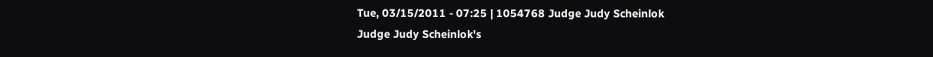Tue, 03/15/2011 - 07:25 | 1054768 Judge Judy Scheinlok
Judge Judy Scheinlok's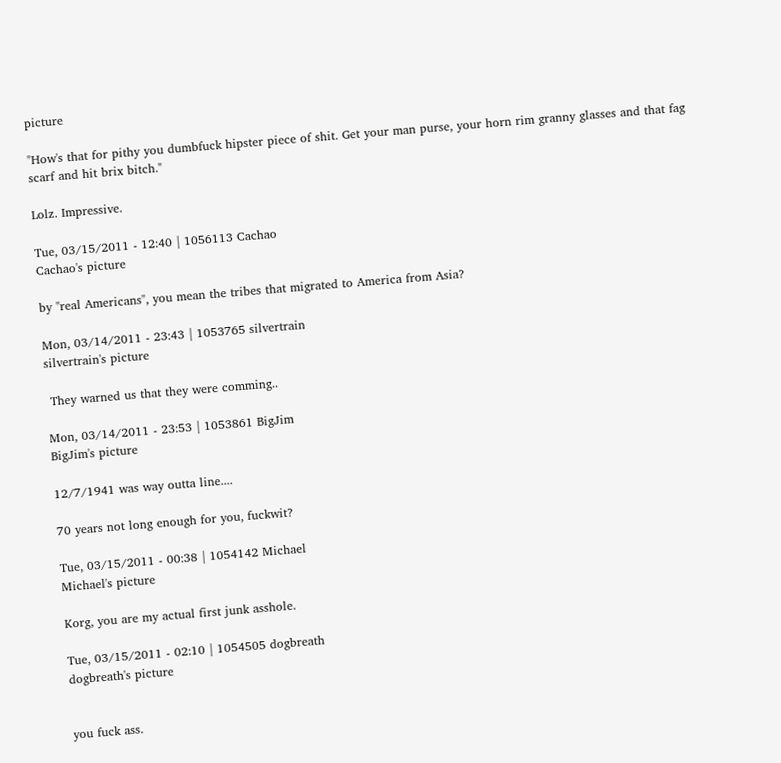picture

"How's that for pithy you dumbfuck hipster piece of shit. Get your man purse, your horn rim granny glasses and that fag scarf and hit brix bitch."

Lolz. Impressive.

Tue, 03/15/2011 - 12:40 | 1056113 Cachao
Cachao's picture

by "real Americans", you mean the tribes that migrated to America from Asia?

Mon, 03/14/2011 - 23:43 | 1053765 silvertrain
silvertrain's picture

 They warned us that they were comming..

Mon, 03/14/2011 - 23:53 | 1053861 BigJim
BigJim's picture

12/7/1941 was way outta line....

70 years not long enough for you, fuckwit?

Tue, 03/15/2011 - 00:38 | 1054142 Michael
Michael's picture

Korg, you are my actual first junk asshole.

Tue, 03/15/2011 - 02:10 | 1054505 dogbreath
dogbreath's picture


you fuck ass.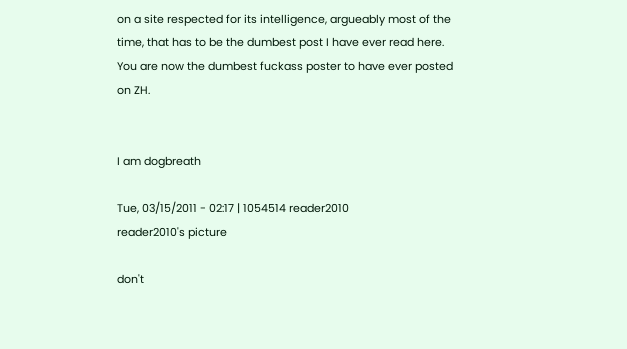on a site respected for its intelligence, argueably most of the time, that has to be the dumbest post I have ever read here.  You are now the dumbest fuckass poster to have ever posted on ZH.


I am dogbreath

Tue, 03/15/2011 - 02:17 | 1054514 reader2010
reader2010's picture

don't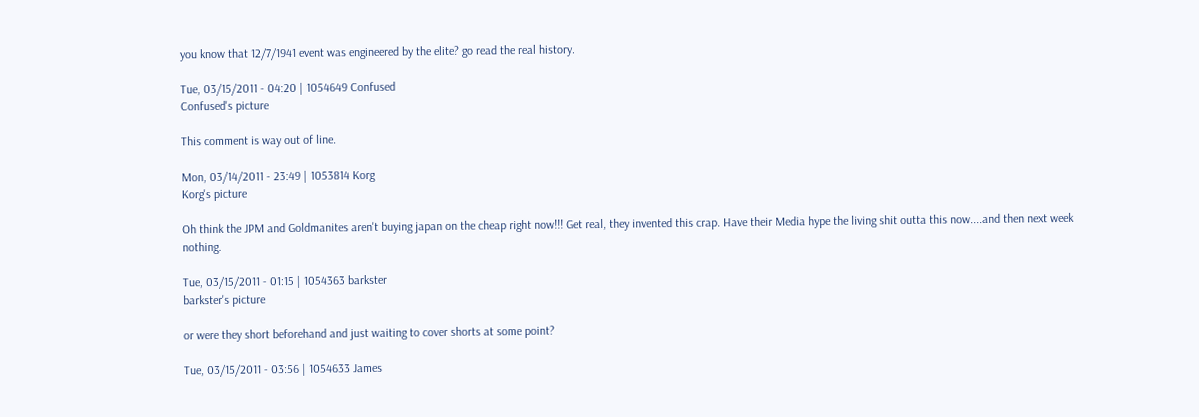you know that 12/7/1941 event was engineered by the elite? go read the real history.

Tue, 03/15/2011 - 04:20 | 1054649 Confused
Confused's picture

This comment is way out of line.

Mon, 03/14/2011 - 23:49 | 1053814 Korg
Korg's picture

Oh think the JPM and Goldmanites aren't buying japan on the cheap right now!!! Get real, they invented this crap. Have their Media hype the living shit outta this now....and then next week nothing.

Tue, 03/15/2011 - 01:15 | 1054363 barkster
barkster's picture

or were they short beforehand and just waiting to cover shorts at some point?

Tue, 03/15/2011 - 03:56 | 1054633 James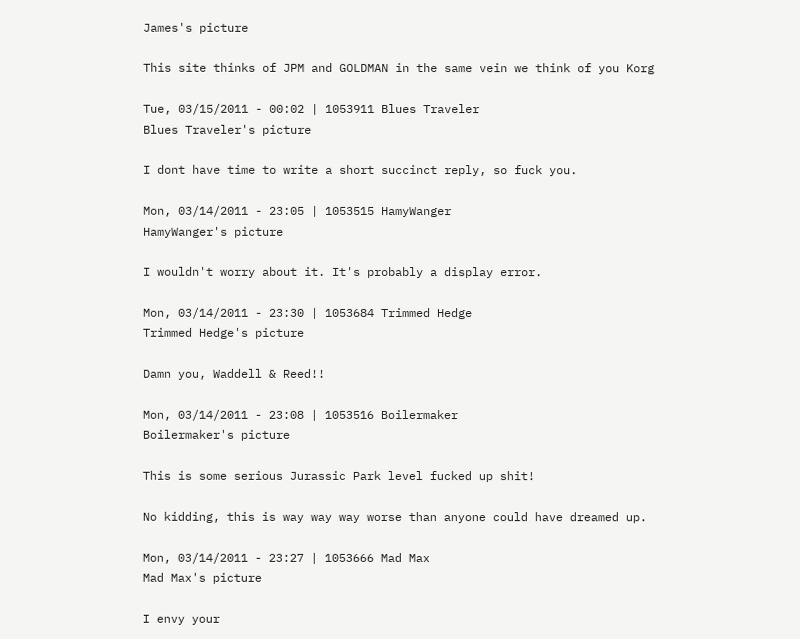James's picture

This site thinks of JPM and GOLDMAN in the same vein we think of you Korg

Tue, 03/15/2011 - 00:02 | 1053911 Blues Traveler
Blues Traveler's picture

I dont have time to write a short succinct reply, so fuck you.

Mon, 03/14/2011 - 23:05 | 1053515 HamyWanger
HamyWanger's picture

I wouldn't worry about it. It's probably a display error.

Mon, 03/14/2011 - 23:30 | 1053684 Trimmed Hedge
Trimmed Hedge's picture

Damn you, Waddell & Reed!!

Mon, 03/14/2011 - 23:08 | 1053516 Boilermaker
Boilermaker's picture

This is some serious Jurassic Park level fucked up shit!

No kidding, this is way way way worse than anyone could have dreamed up.

Mon, 03/14/2011 - 23:27 | 1053666 Mad Max
Mad Max's picture

I envy your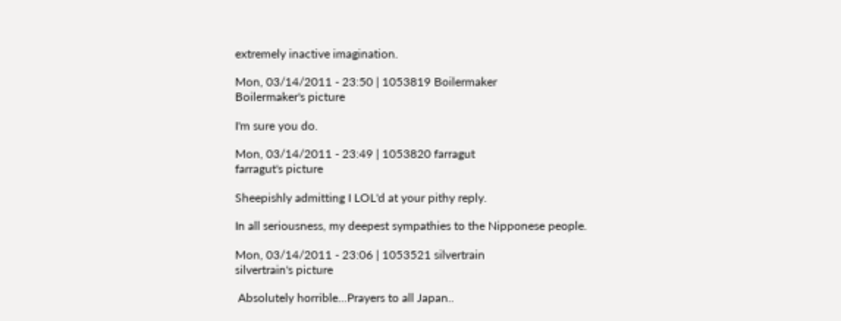extremely inactive imagination.

Mon, 03/14/2011 - 23:50 | 1053819 Boilermaker
Boilermaker's picture

I'm sure you do.

Mon, 03/14/2011 - 23:49 | 1053820 farragut
farragut's picture

Sheepishly admitting I LOL'd at your pithy reply.

In all seriousness, my deepest sympathies to the Nipponese people.

Mon, 03/14/2011 - 23:06 | 1053521 silvertrain
silvertrain's picture

 Absolutely horrible...Prayers to all Japan..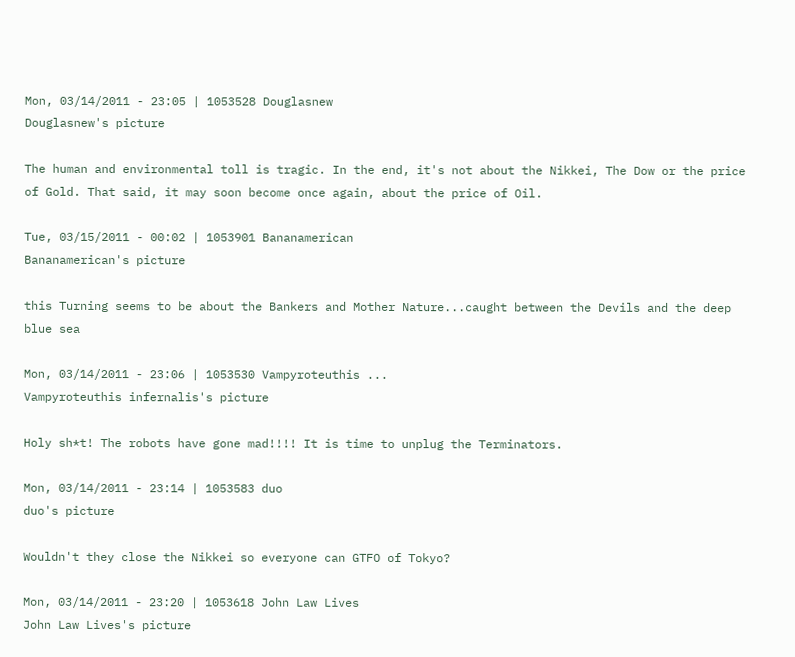Mon, 03/14/2011 - 23:05 | 1053528 Douglasnew
Douglasnew's picture

The human and environmental toll is tragic. In the end, it's not about the Nikkei, The Dow or the price of Gold. That said, it may soon become once again, about the price of Oil.

Tue, 03/15/2011 - 00:02 | 1053901 Bananamerican
Bananamerican's picture

this Turning seems to be about the Bankers and Mother Nature...caught between the Devils and the deep blue sea

Mon, 03/14/2011 - 23:06 | 1053530 Vampyroteuthis ...
Vampyroteuthis infernalis's picture

Holy sh*t! The robots have gone mad!!!! It is time to unplug the Terminators.

Mon, 03/14/2011 - 23:14 | 1053583 duo
duo's picture

Wouldn't they close the Nikkei so everyone can GTFO of Tokyo?

Mon, 03/14/2011 - 23:20 | 1053618 John Law Lives
John Law Lives's picture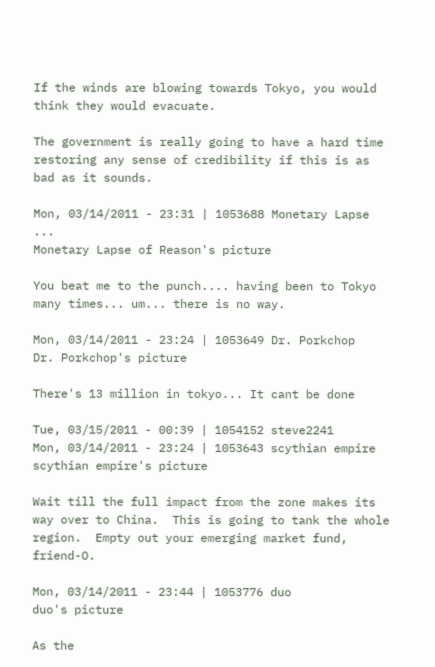If the winds are blowing towards Tokyo, you would think they would evacuate.

The government is really going to have a hard time restoring any sense of credibility if this is as bad as it sounds.

Mon, 03/14/2011 - 23:31 | 1053688 Monetary Lapse ...
Monetary Lapse of Reason's picture

You beat me to the punch.... having been to Tokyo many times... um... there is no way.

Mon, 03/14/2011 - 23:24 | 1053649 Dr. Porkchop
Dr. Porkchop's picture

There's 13 million in tokyo... It cant be done

Tue, 03/15/2011 - 00:39 | 1054152 steve2241
Mon, 03/14/2011 - 23:24 | 1053643 scythian empire
scythian empire's picture

Wait till the full impact from the zone makes its way over to China.  This is going to tank the whole region.  Empty out your emerging market fund, friend-O.

Mon, 03/14/2011 - 23:44 | 1053776 duo
duo's picture

As the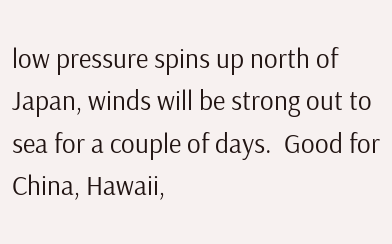low pressure spins up north of Japan, winds will be strong out to sea for a couple of days.  Good for China, Hawaii,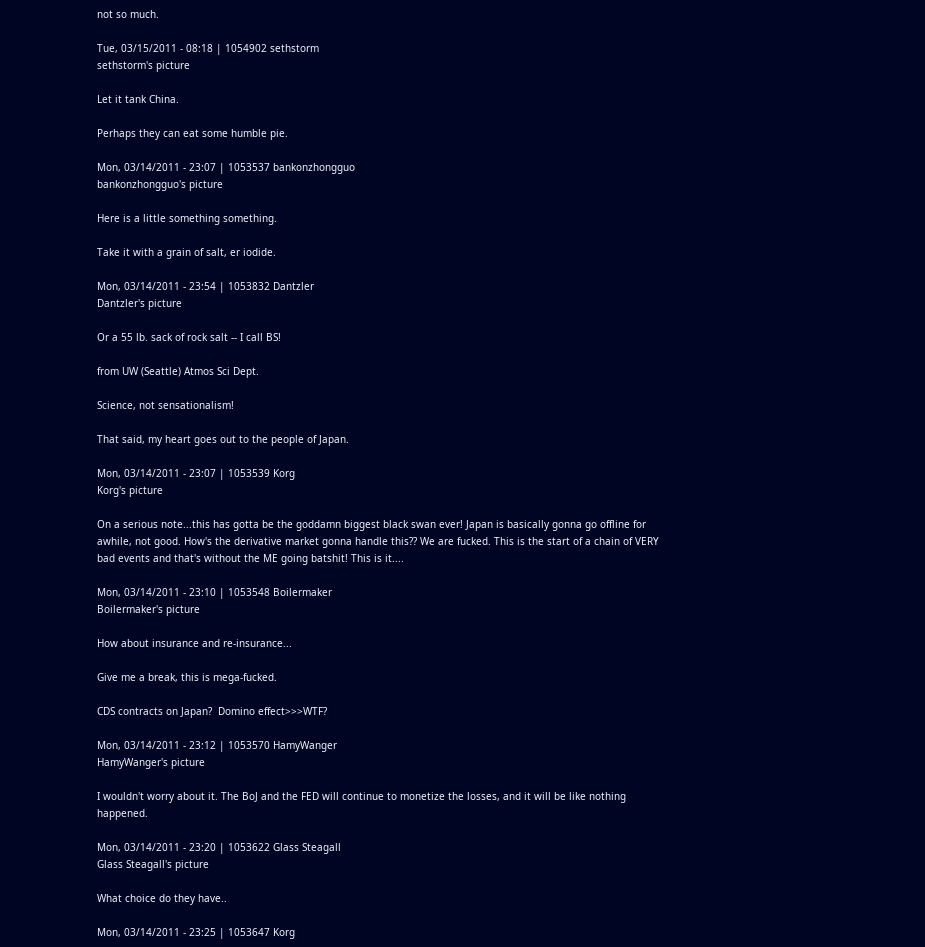not so much.

Tue, 03/15/2011 - 08:18 | 1054902 sethstorm
sethstorm's picture

Let it tank China.

Perhaps they can eat some humble pie.

Mon, 03/14/2011 - 23:07 | 1053537 bankonzhongguo
bankonzhongguo's picture

Here is a little something something.

Take it with a grain of salt, er iodide.

Mon, 03/14/2011 - 23:54 | 1053832 Dantzler
Dantzler's picture

Or a 55 lb. sack of rock salt -- I call BS!

from UW (Seattle) Atmos Sci Dept.

Science, not sensationalism!

That said, my heart goes out to the people of Japan.

Mon, 03/14/2011 - 23:07 | 1053539 Korg
Korg's picture

On a serious note...this has gotta be the goddamn biggest black swan ever! Japan is basically gonna go offline for awhile, not good. How's the derivative market gonna handle this?? We are fucked. This is the start of a chain of VERY bad events and that's without the ME going batshit! This is it....

Mon, 03/14/2011 - 23:10 | 1053548 Boilermaker
Boilermaker's picture

How about insurance and re-insurance...

Give me a break, this is mega-fucked.

CDS contracts on Japan?  Domino effect>>>WTF?

Mon, 03/14/2011 - 23:12 | 1053570 HamyWanger
HamyWanger's picture

I wouldn't worry about it. The BoJ and the FED will continue to monetize the losses, and it will be like nothing happened.

Mon, 03/14/2011 - 23:20 | 1053622 Glass Steagall
Glass Steagall's picture

What choice do they have..

Mon, 03/14/2011 - 23:25 | 1053647 Korg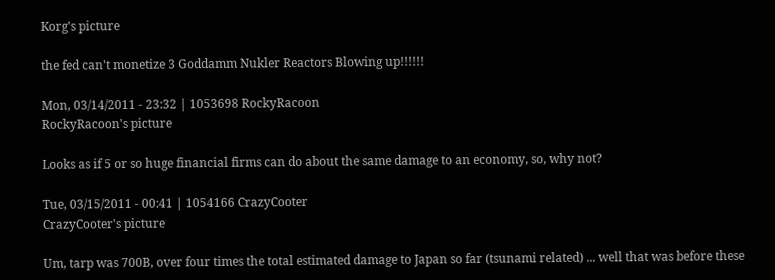Korg's picture

the fed can't monetize 3 Goddamm Nukler Reactors Blowing up!!!!!!

Mon, 03/14/2011 - 23:32 | 1053698 RockyRacoon
RockyRacoon's picture

Looks as if 5 or so huge financial firms can do about the same damage to an economy, so, why not?

Tue, 03/15/2011 - 00:41 | 1054166 CrazyCooter
CrazyCooter's picture

Um, tarp was 700B, over four times the total estimated damage to Japan so far (tsunami related) ... well that was before these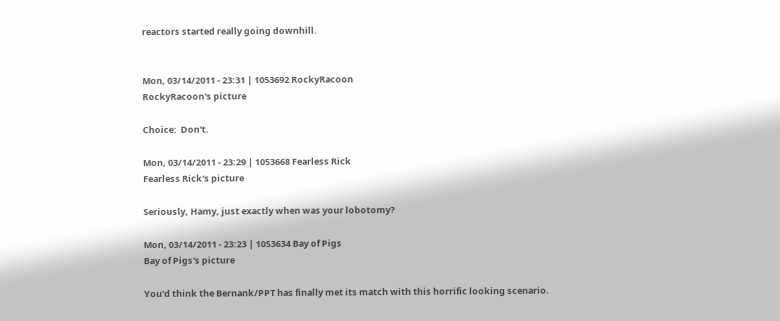reactors started really going downhill.


Mon, 03/14/2011 - 23:31 | 1053692 RockyRacoon
RockyRacoon's picture

Choice:  Don't.

Mon, 03/14/2011 - 23:29 | 1053668 Fearless Rick
Fearless Rick's picture

Seriously, Hamy, just exactly when was your lobotomy?

Mon, 03/14/2011 - 23:23 | 1053634 Bay of Pigs
Bay of Pigs's picture

You'd think the Bernank/PPT has finally met its match with this horrific looking scenario.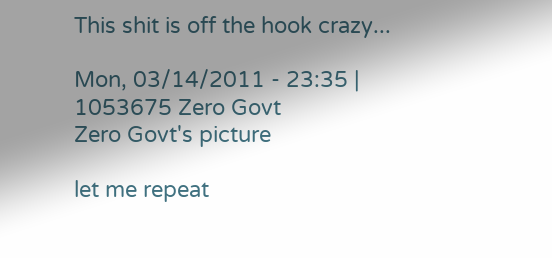This shit is off the hook crazy...

Mon, 03/14/2011 - 23:35 | 1053675 Zero Govt
Zero Govt's picture

let me repeat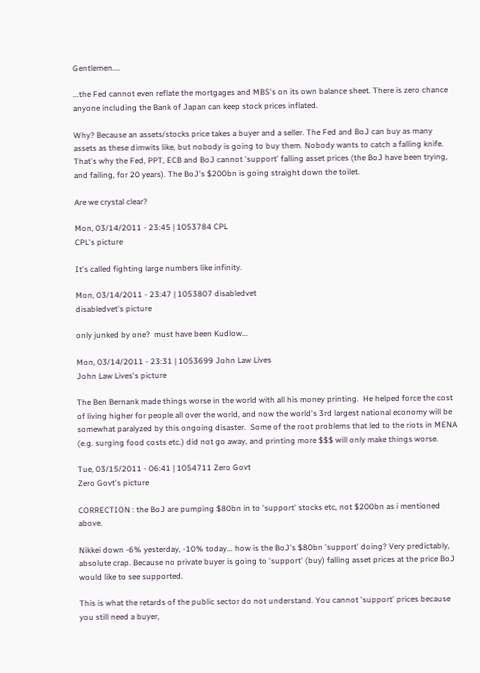Gentlemen....

...the Fed cannot even reflate the mortgages and MBS's on its own balance sheet. There is zero chance anyone including the Bank of Japan can keep stock prices inflated.

Why? Because an assets/stocks price takes a buyer and a seller. The Fed and BoJ can buy as many assets as these dimwits like, but nobody is going to buy them. Nobody wants to catch a falling knife. That's why the Fed, PPT, ECB and BoJ cannot 'support' falling asset prices (the BoJ have been trying, and failing, for 20 years). The BoJ's $200bn is going straight down the toilet.

Are we crystal clear?

Mon, 03/14/2011 - 23:45 | 1053784 CPL
CPL's picture

It's called fighting large numbers like infinity.

Mon, 03/14/2011 - 23:47 | 1053807 disabledvet
disabledvet's picture

only junked by one?  must have been Kudlow...

Mon, 03/14/2011 - 23:31 | 1053699 John Law Lives
John Law Lives's picture

The Ben Bernank made things worse in the world with all his money printing.  He helped force the cost of living higher for people all over the world, and now the world's 3rd largest national economy will be somewhat paralyzed by this ongoing disaster.  Some of the root problems that led to the riots in MENA (e.g. surging food costs etc.) did not go away, and printing more $$$ will only make things worse.

Tue, 03/15/2011 - 06:41 | 1054711 Zero Govt
Zero Govt's picture

CORRECTION : the BoJ are pumping $80bn in to 'support' stocks etc, not $200bn as i mentioned above.

Nikkei down -6% yesterday, -10% today... how is the BoJ's $80bn 'support' doing? Very predictably, absolute crap. Because no private buyer is going to 'support' (buy) falling asset prices at the price BoJ would like to see supported.

This is what the retards of the public sector do not understand. You cannot 'support' prices because you still need a buyer,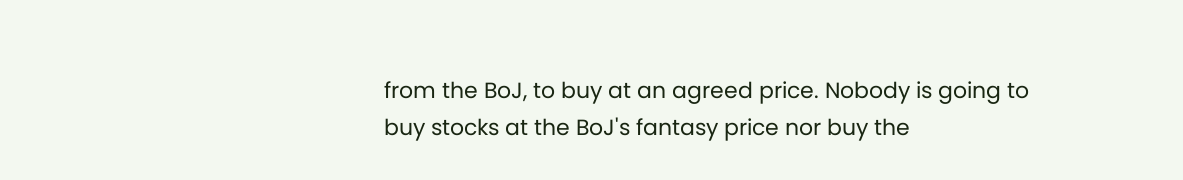from the BoJ, to buy at an agreed price. Nobody is going to buy stocks at the BoJ's fantasy price nor buy the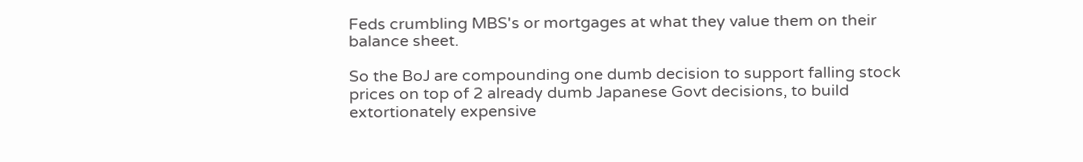Feds crumbling MBS's or mortgages at what they value them on their balance sheet.

So the BoJ are compounding one dumb decision to support falling stock prices on top of 2 already dumb Japanese Govt decisions, to build extortionately expensive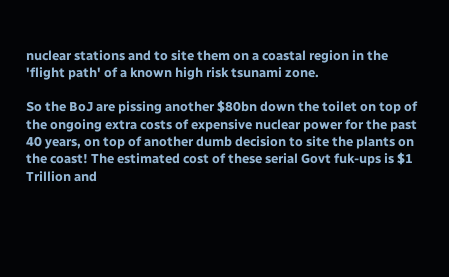nuclear stations and to site them on a coastal region in the 'flight path' of a known high risk tsunami zone.

So the BoJ are pissing another $80bn down the toilet on top of the ongoing extra costs of expensive nuclear power for the past 40 years, on top of another dumb decision to site the plants on the coast! The estimated cost of these serial Govt fuk-ups is $1 Trillion and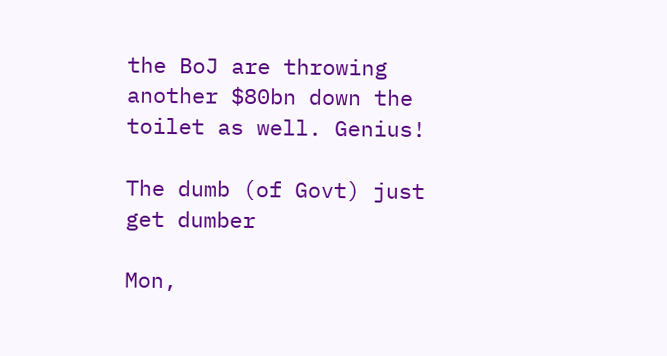the BoJ are throwing another $80bn down the toilet as well. Genius!

The dumb (of Govt) just get dumber

Mon,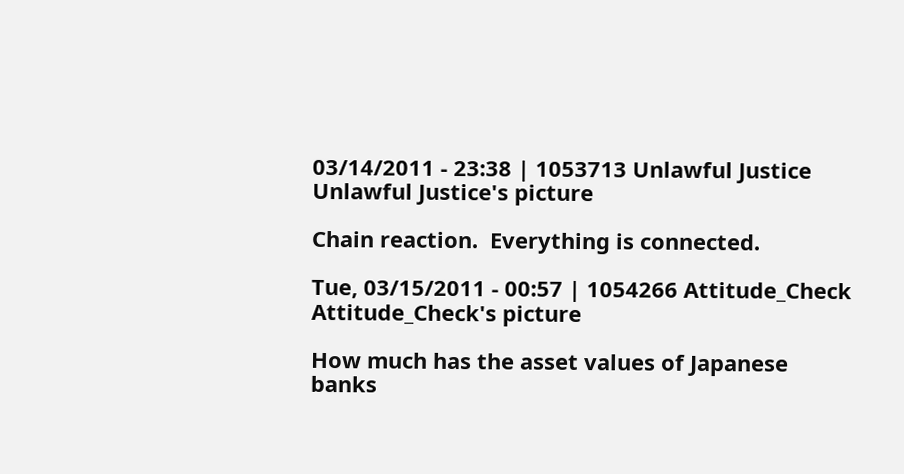03/14/2011 - 23:38 | 1053713 Unlawful Justice
Unlawful Justice's picture

Chain reaction.  Everything is connected.

Tue, 03/15/2011 - 00:57 | 1054266 Attitude_Check
Attitude_Check's picture

How much has the asset values of Japanese banks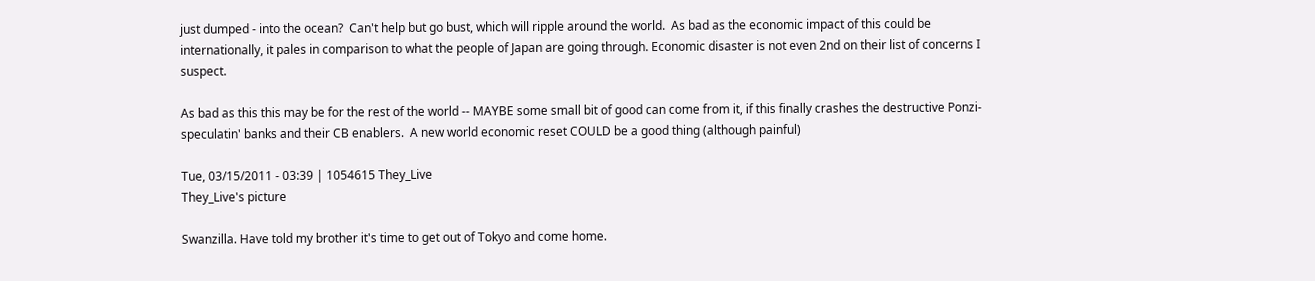just dumped - into the ocean?  Can't help but go bust, which will ripple around the world.  As bad as the economic impact of this could be internationally, it pales in comparison to what the people of Japan are going through. Economic disaster is not even 2nd on their list of concerns I suspect.

As bad as this this may be for the rest of the world -- MAYBE some small bit of good can come from it, if this finally crashes the destructive Ponzi-speculatin' banks and their CB enablers.  A new world economic reset COULD be a good thing (although painful)

Tue, 03/15/2011 - 03:39 | 1054615 They_Live
They_Live's picture

Swanzilla. Have told my brother it's time to get out of Tokyo and come home.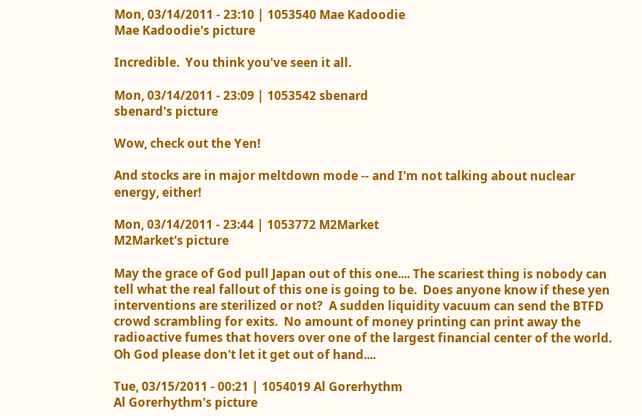Mon, 03/14/2011 - 23:10 | 1053540 Mae Kadoodie
Mae Kadoodie's picture

Incredible.  You think you've seen it all.

Mon, 03/14/2011 - 23:09 | 1053542 sbenard
sbenard's picture

Wow, check out the Yen!

And stocks are in major meltdown mode -- and I'm not talking about nuclear energy, either!

Mon, 03/14/2011 - 23:44 | 1053772 M2Market
M2Market's picture

May the grace of God pull Japan out of this one.... The scariest thing is nobody can tell what the real fallout of this one is going to be.  Does anyone know if these yen interventions are sterilized or not?  A sudden liquidity vacuum can send the BTFD crowd scrambling for exits.  No amount of money printing can print away the radioactive fumes that hovers over one of the largest financial center of the world.  Oh God please don't let it get out of hand....

Tue, 03/15/2011 - 00:21 | 1054019 Al Gorerhythm
Al Gorerhythm's picture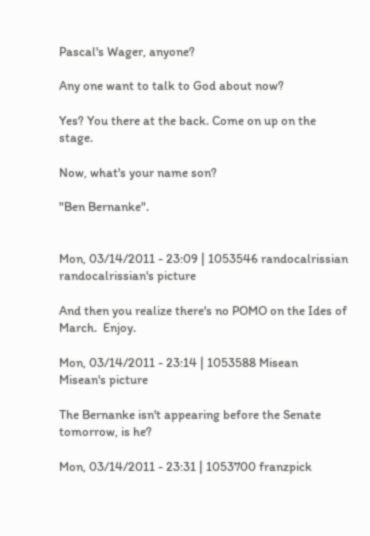Pascal's Wager, anyone?

Any one want to talk to God about now?

Yes? You there at the back. Come on up on the stage.

Now, what's your name son?

"Ben Bernanke".


Mon, 03/14/2011 - 23:09 | 1053546 randocalrissian
randocalrissian's picture

And then you realize there's no POMO on the Ides of March.  Enjoy.

Mon, 03/14/2011 - 23:14 | 1053588 Misean
Misean's picture

The Bernanke isn't appearing before the Senate tomorrow, is he?

Mon, 03/14/2011 - 23:31 | 1053700 franzpick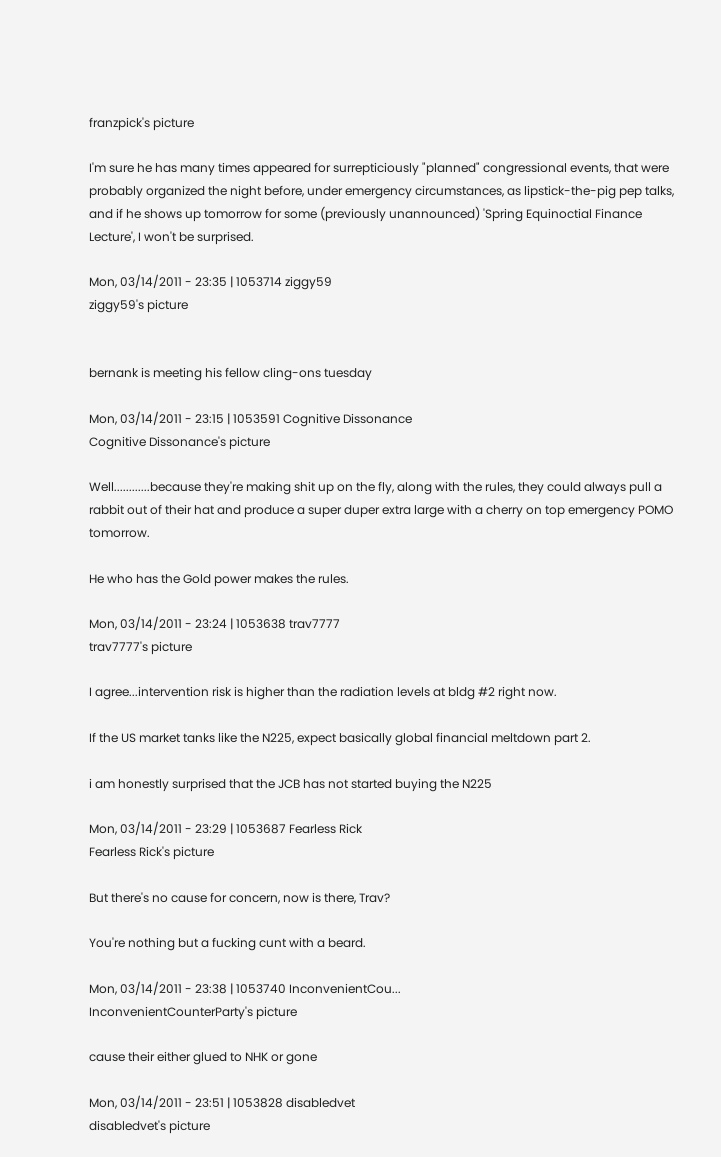franzpick's picture

I'm sure he has many times appeared for surrepticiously "planned" congressional events, that were probably organized the night before, under emergency circumstances, as lipstick-the-pig pep talks, and if he shows up tomorrow for some (previously unannounced) 'Spring Equinoctial Finance Lecture', I won't be surprised.

Mon, 03/14/2011 - 23:35 | 1053714 ziggy59
ziggy59's picture


bernank is meeting his fellow cling-ons tuesday

Mon, 03/14/2011 - 23:15 | 1053591 Cognitive Dissonance
Cognitive Dissonance's picture

Well............because they're making shit up on the fly, along with the rules, they could always pull a rabbit out of their hat and produce a super duper extra large with a cherry on top emergency POMO tomorrow.

He who has the Gold power makes the rules.

Mon, 03/14/2011 - 23:24 | 1053638 trav7777
trav7777's picture

I agree...intervention risk is higher than the radiation levels at bldg #2 right now.

If the US market tanks like the N225, expect basically global financial meltdown part 2.

i am honestly surprised that the JCB has not started buying the N225

Mon, 03/14/2011 - 23:29 | 1053687 Fearless Rick
Fearless Rick's picture

But there's no cause for concern, now is there, Trav?

You're nothing but a fucking cunt with a beard.

Mon, 03/14/2011 - 23:38 | 1053740 InconvenientCou...
InconvenientCounterParty's picture

cause their either glued to NHK or gone

Mon, 03/14/2011 - 23:51 | 1053828 disabledvet
disabledvet's picture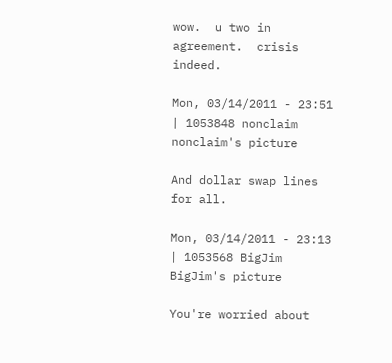wow.  u two in agreement.  crisis indeed.

Mon, 03/14/2011 - 23:51 | 1053848 nonclaim
nonclaim's picture

And dollar swap lines for all.

Mon, 03/14/2011 - 23:13 | 1053568 BigJim
BigJim's picture

You're worried about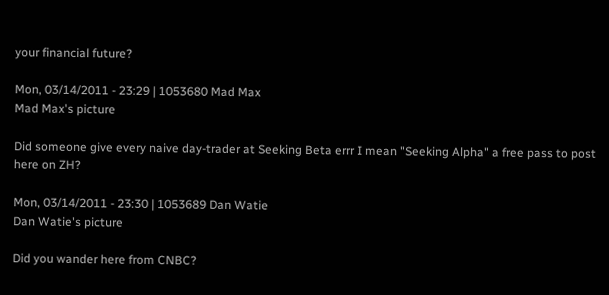your financial future?

Mon, 03/14/2011 - 23:29 | 1053680 Mad Max
Mad Max's picture

Did someone give every naive day-trader at Seeking Beta errr I mean "Seeking Alpha" a free pass to post here on ZH?

Mon, 03/14/2011 - 23:30 | 1053689 Dan Watie
Dan Watie's picture

Did you wander here from CNBC?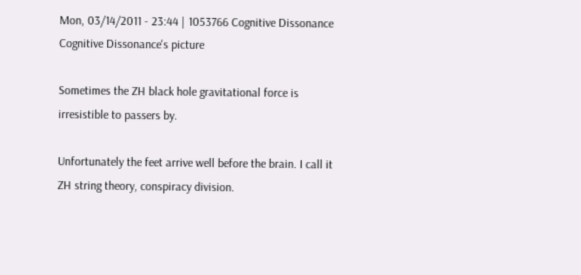Mon, 03/14/2011 - 23:44 | 1053766 Cognitive Dissonance
Cognitive Dissonance's picture

Sometimes the ZH black hole gravitational force is irresistible to passers by.

Unfortunately the feet arrive well before the brain. I call it ZH string theory, conspiracy division.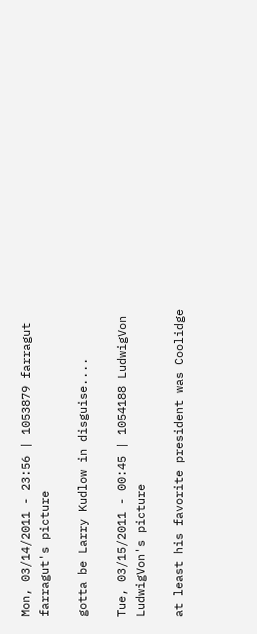Mon, 03/14/2011 - 23:56 | 1053879 farragut
farragut's picture

gotta be Larry Kudlow in disguise....

Tue, 03/15/2011 - 00:45 | 1054188 LudwigVon
LudwigVon's picture

at least his favorite president was Coolidge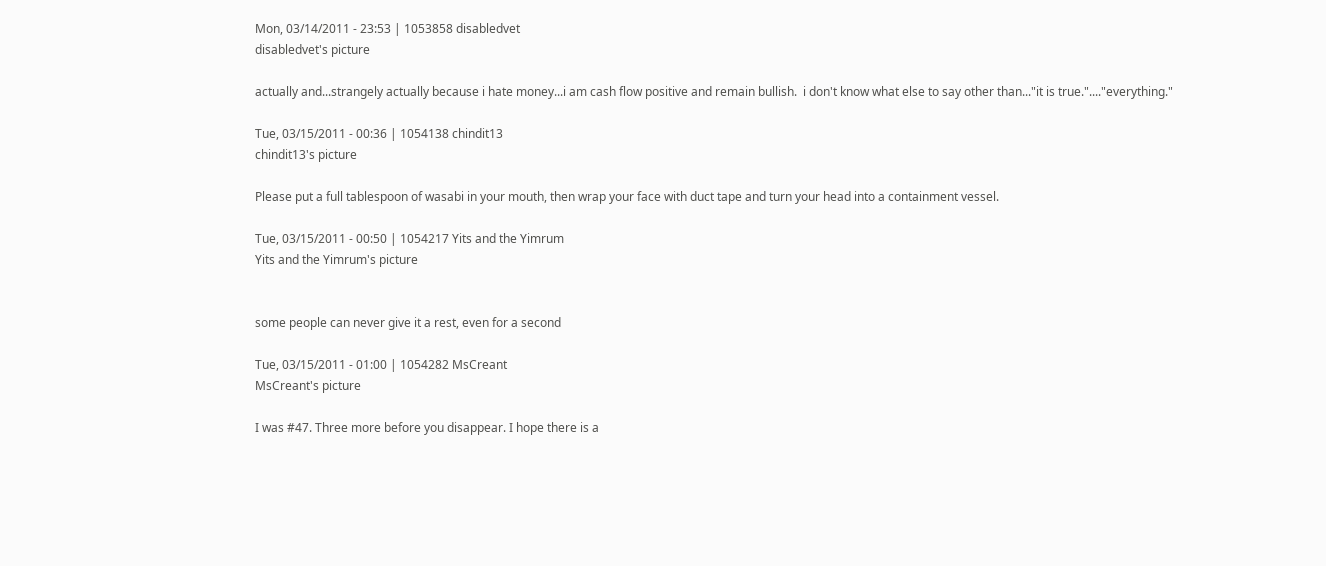Mon, 03/14/2011 - 23:53 | 1053858 disabledvet
disabledvet's picture

actually and...strangely actually because i hate money...i am cash flow positive and remain bullish.  i don't know what else to say other than..."it is true."...."everything."

Tue, 03/15/2011 - 00:36 | 1054138 chindit13
chindit13's picture

Please put a full tablespoon of wasabi in your mouth, then wrap your face with duct tape and turn your head into a containment vessel.

Tue, 03/15/2011 - 00:50 | 1054217 Yits and the Yimrum
Yits and the Yimrum's picture


some people can never give it a rest, even for a second

Tue, 03/15/2011 - 01:00 | 1054282 MsCreant
MsCreant's picture

I was #47. Three more before you disappear. I hope there is a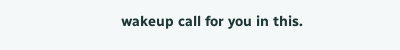wakeup call for you in this.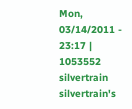Mon, 03/14/2011 - 23:17 | 1053552 silvertrain
silvertrain's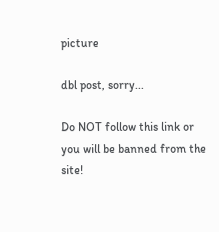picture

dbl post, sorry...

Do NOT follow this link or you will be banned from the site!